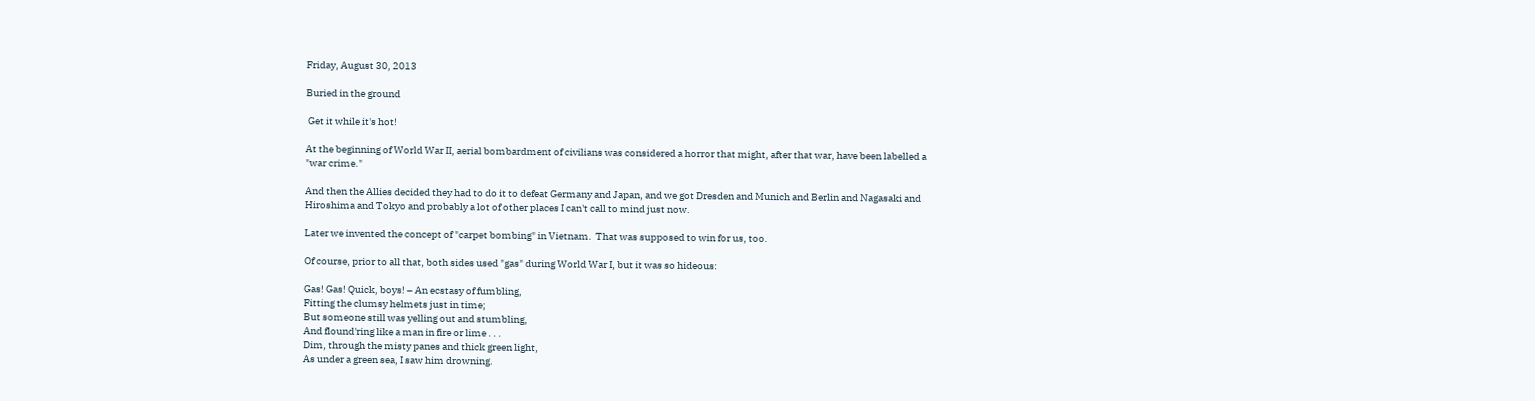Friday, August 30, 2013

Buried in the ground

 Get it while it's hot!

At the beginning of World War II, aerial bombardment of civilians was considered a horror that might, after that war, have been labelled a "war crime."

And then the Allies decided they had to do it to defeat Germany and Japan, and we got Dresden and Munich and Berlin and Nagasaki and Hiroshima and Tokyo and probably a lot of other places I can't call to mind just now.

Later we invented the concept of "carpet bombing" in Vietnam.  That was supposed to win for us, too.

Of course, prior to all that, both sides used "gas" during World War I, but it was so hideous:

Gas! Gas! Quick, boys! – An ecstasy of fumbling,
Fitting the clumsy helmets just in time;
But someone still was yelling out and stumbling,
And flound'ring like a man in fire or lime . . .
Dim, through the misty panes and thick green light,
As under a green sea, I saw him drowning.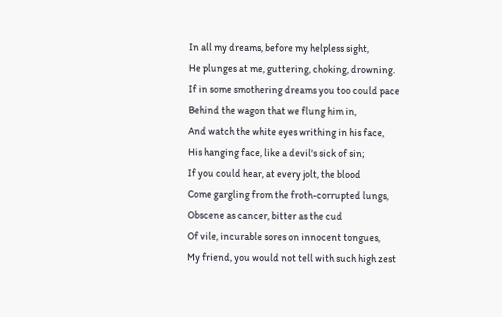In all my dreams, before my helpless sight,
He plunges at me, guttering, choking, drowning.
If in some smothering dreams you too could pace
Behind the wagon that we flung him in,
And watch the white eyes writhing in his face,
His hanging face, like a devil's sick of sin;
If you could hear, at every jolt, the blood
Come gargling from the froth-corrupted lungs,
Obscene as cancer, bitter as the cud
Of vile, incurable sores on innocent tongues,
My friend, you would not tell with such high zest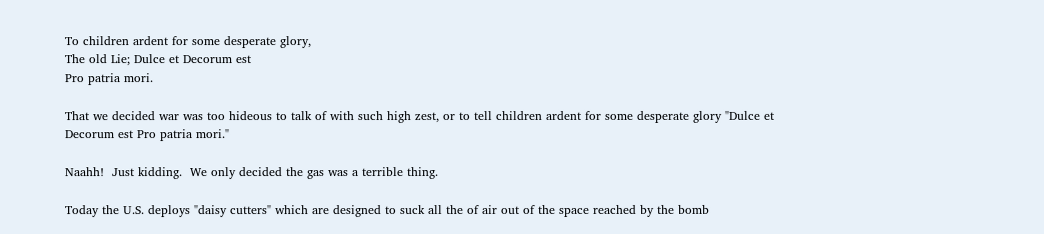To children ardent for some desperate glory,
The old Lie; Dulce et Decorum est
Pro patria mori.

That we decided war was too hideous to talk of with such high zest, or to tell children ardent for some desperate glory "Dulce et Decorum est Pro patria mori."

Naahh!  Just kidding.  We only decided the gas was a terrible thing.

Today the U.S. deploys "daisy cutters" which are designed to suck all the of air out of the space reached by the bomb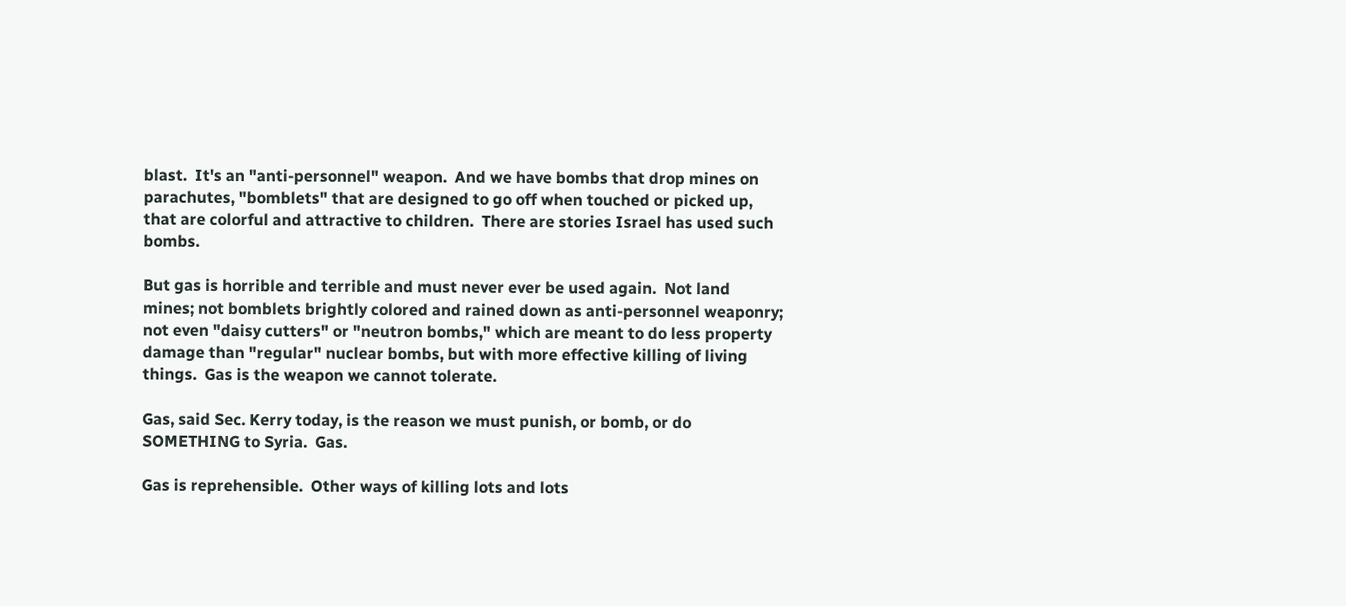blast.  It's an "anti-personnel" weapon.  And we have bombs that drop mines on parachutes, "bomblets" that are designed to go off when touched or picked up, that are colorful and attractive to children.  There are stories Israel has used such bombs.

But gas is horrible and terrible and must never ever be used again.  Not land mines; not bomblets brightly colored and rained down as anti-personnel weaponry; not even "daisy cutters" or "neutron bombs," which are meant to do less property damage than "regular" nuclear bombs, but with more effective killing of living things.  Gas is the weapon we cannot tolerate.

Gas, said Sec. Kerry today, is the reason we must punish, or bomb, or do SOMETHING to Syria.  Gas.

Gas is reprehensible.  Other ways of killing lots and lots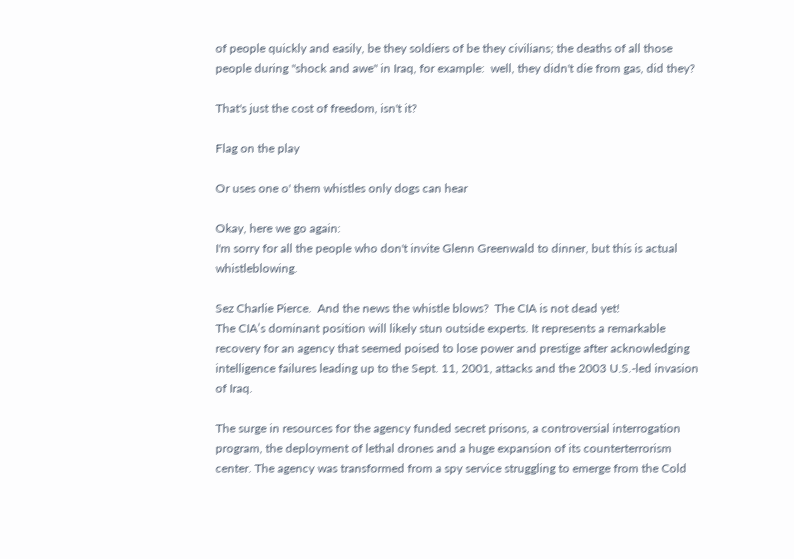of people quickly and easily, be they soldiers of be they civilians; the deaths of all those people during "shock and awe" in Iraq, for example:  well, they didn't die from gas, did they?

That's just the cost of freedom, isn't it?

Flag on the play

Or uses one o' them whistles only dogs can hear

Okay, here we go again:
I'm sorry for all the people who don't invite Glenn Greenwald to dinner, but this is actual whistleblowing.

Sez Charlie Pierce.  And the news the whistle blows?  The CIA is not dead yet!
The CIA’s dominant position will likely stun outside experts. It represents a remarkable recovery for an agency that seemed poised to lose power and prestige after acknowledging intelligence failures leading up to the Sept. 11, 2001, attacks and the 2003 U.S.-led invasion of Iraq.

The surge in resources for the agency funded secret prisons, a controversial interrogation program, the deployment of lethal drones and a huge expansion of its counterterrorism center. The agency was transformed from a spy service struggling to emerge from the Cold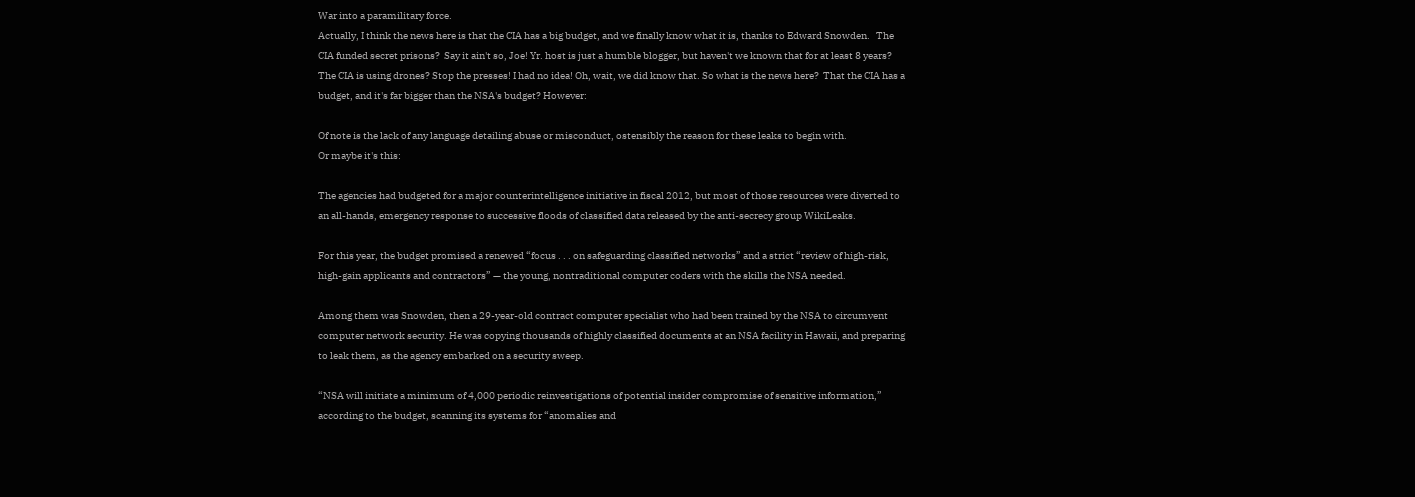War into a paramilitary force.
Actually, I think the news here is that the CIA has a big budget, and we finally know what it is, thanks to Edward Snowden.   The CIA funded secret prisons?  Say it ain't so, Joe! Yr. host is just a humble blogger, but haven't we known that for at least 8 years? The CIA is using drones? Stop the presses! I had no idea! Oh, wait, we did know that. So what is the news here?  That the CIA has a budget, and it's far bigger than the NSA's budget? However:

Of note is the lack of any language detailing abuse or misconduct, ostensibly the reason for these leaks to begin with.
Or maybe it's this:

The agencies had budgeted for a major counterintelligence initiative in fiscal 2012, but most of those resources were diverted to an all-hands, emergency response to successive floods of classified data released by the anti-secrecy group WikiLeaks.

For this year, the budget promised a renewed “focus . . . on safeguarding classified networks” and a strict “review of high-risk, high-gain applicants and contractors” — the young, nontraditional computer coders with the skills the NSA needed.

Among them was Snowden, then a 29-year-old contract computer specialist who had been trained by the NSA to circumvent computer network security. He was copying thousands of highly classified documents at an NSA facility in Hawaii, and preparing to leak them, as the agency embarked on a security sweep.

“NSA will initiate a minimum of 4,000 periodic reinvestigations of potential insider compromise of sensitive information,” according to the budget, scanning its systems for “anomalies and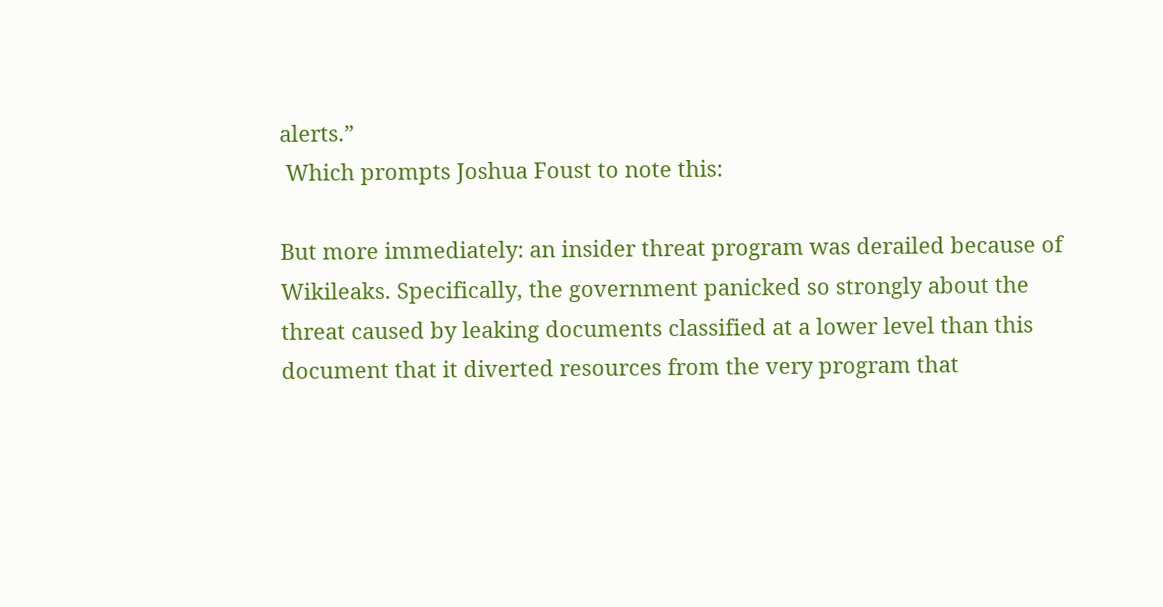alerts.”
 Which prompts Joshua Foust to note this:

But more immediately: an insider threat program was derailed because of Wikileaks. Specifically, the government panicked so strongly about the threat caused by leaking documents classified at a lower level than this document that it diverted resources from the very program that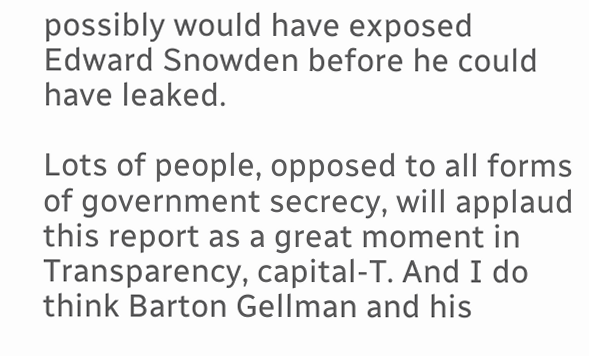possibly would have exposed Edward Snowden before he could have leaked.

Lots of people, opposed to all forms of government secrecy, will applaud this report as a great moment in Transparency, capital-T. And I do think Barton Gellman and his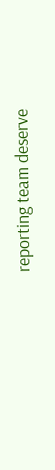reporting team deserve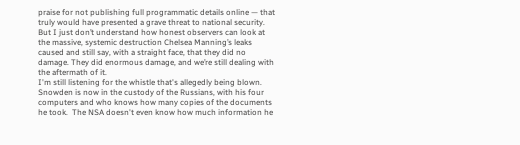praise for not publishing full programmatic details online — that truly would have presented a grave threat to national security. But I just don’t understand how honest observers can look at the massive, systemic destruction Chelsea Manning’s leaks caused and still say, with a straight face, that they did no damage. They did enormous damage, and we’re still dealing with the aftermath of it.
I'm still listening for the whistle that's allegedly being blown.  Snowden is now in the custody of the Russians, with his four computers and who knows how many copies of the documents he took.  The NSA doesn't even know how much information he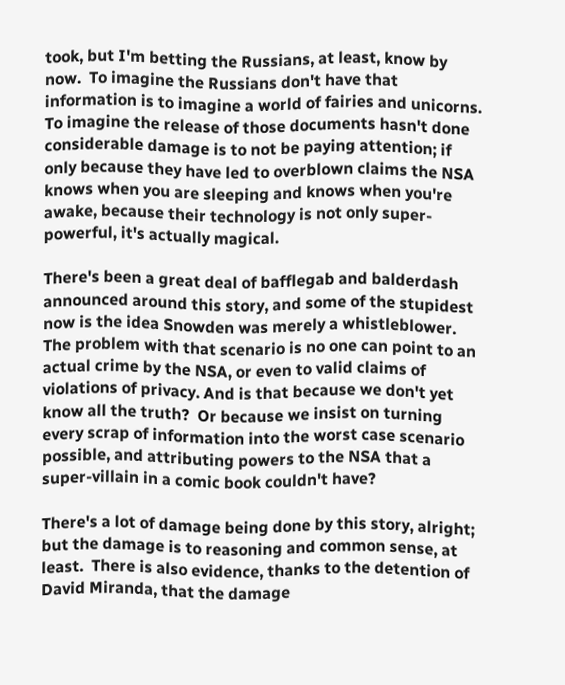took, but I'm betting the Russians, at least, know by now.  To imagine the Russians don't have that information is to imagine a world of fairies and unicorns.  To imagine the release of those documents hasn't done considerable damage is to not be paying attention; if only because they have led to overblown claims the NSA knows when you are sleeping and knows when you're awake, because their technology is not only super-powerful, it's actually magical.

There's been a great deal of bafflegab and balderdash announced around this story, and some of the stupidest now is the idea Snowden was merely a whistleblower.  The problem with that scenario is no one can point to an actual crime by the NSA, or even to valid claims of violations of privacy. And is that because we don't yet know all the truth?  Or because we insist on turning every scrap of information into the worst case scenario possible, and attributing powers to the NSA that a super-villain in a comic book couldn't have?

There's a lot of damage being done by this story, alright; but the damage is to reasoning and common sense, at least.  There is also evidence, thanks to the detention of David Miranda, that the damage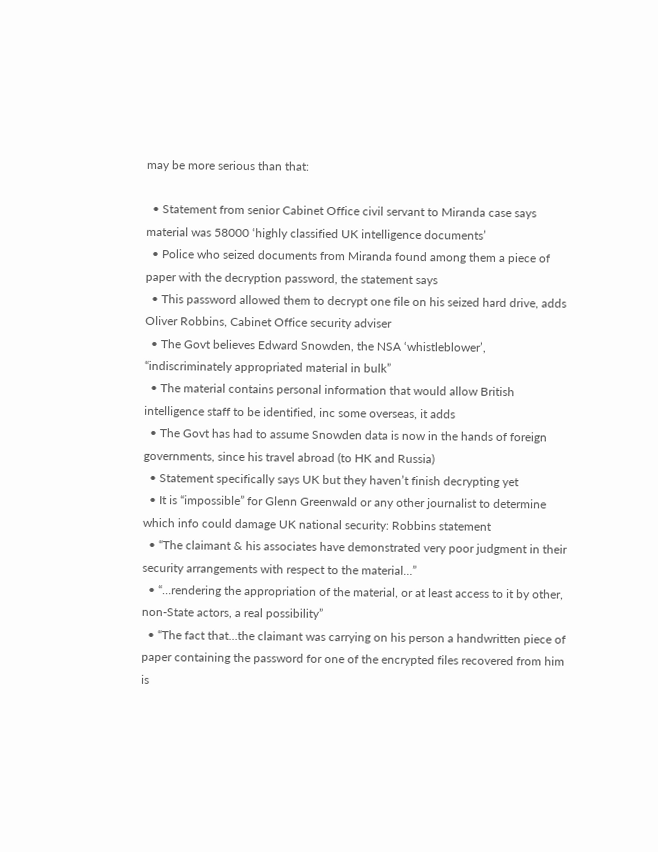may be more serious than that:

  • Statement from senior Cabinet Office civil servant to Miranda case says material was 58000 ‘highly classified UK intelligence documents’
  • Police who seized documents from Miranda found among them a piece of paper with the decryption password, the statement says
  • This password allowed them to decrypt one file on his seized hard drive, adds Oliver Robbins, Cabinet Office security adviser
  • The Govt believes Edward Snowden, the NSA ‘whistleblower’, “indiscriminately appropriated material in bulk”
  • The material contains personal information that would allow British intelligence staff to be identified, inc some overseas, it adds
  • The Govt has had to assume Snowden data is now in the hands of foreign governments, since his travel abroad (to HK and Russia)
  • Statement specifically says UK but they haven’t finish decrypting yet
  • It is “impossible” for Glenn Greenwald or any other journalist to determine which info could damage UK national security: Robbins statement
  • “The claimant & his associates have demonstrated very poor judgment in their security arrangements with respect to the material…”
  • “…rendering the appropriation of the material, or at least access to it by other, non-State actors, a real possibility”
  • “The fact that…the claimant was carrying on his person a handwritten piece of paper containing the password for one of the encrypted files recovered from him is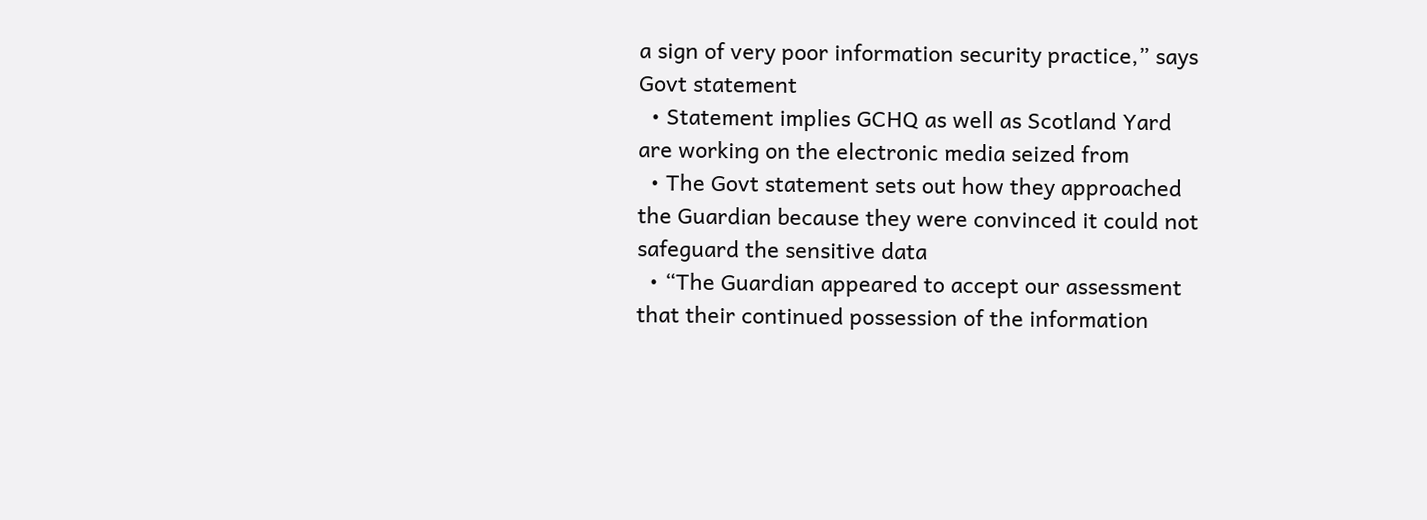a sign of very poor information security practice,” says Govt statement
  • Statement implies GCHQ as well as Scotland Yard are working on the electronic media seized from
  • The Govt statement sets out how they approached the Guardian because they were convinced it could not safeguard the sensitive data
  • “The Guardian appeared to accept our assessment that their continued possession of the information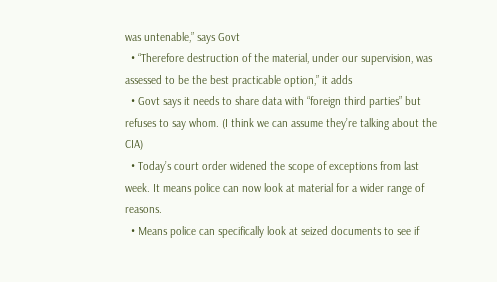was untenable,” says Govt
  • “Therefore destruction of the material, under our supervision, was assessed to be the best practicable option,” it adds
  • Govt says it needs to share data with “foreign third parties” but refuses to say whom. (I think we can assume they’re talking about the CIA)
  • Today’s court order widened the scope of exceptions from last week. It means police can now look at material for a wider range of reasons.
  • Means police can specifically look at seized documents to see if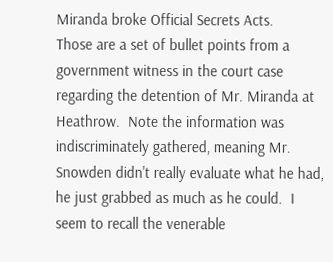Miranda broke Official Secrets Acts.
Those are a set of bullet points from a government witness in the court case regarding the detention of Mr. Miranda at Heathrow.  Note the information was indiscriminately gathered, meaning Mr. Snowden didn't really evaluate what he had, he just grabbed as much as he could.  I seem to recall the venerable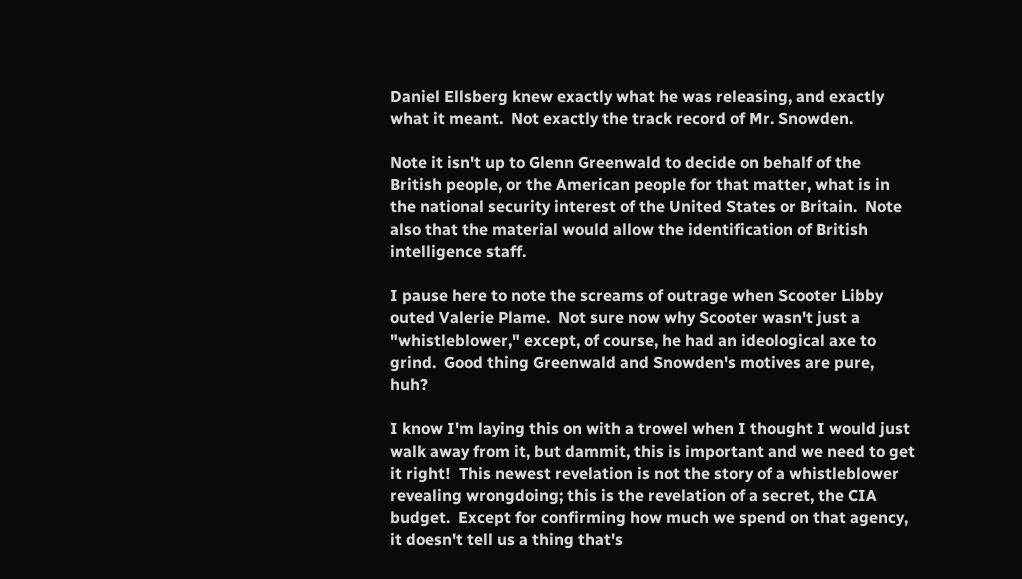Daniel Ellsberg knew exactly what he was releasing, and exactly what it meant.  Not exactly the track record of Mr. Snowden.

Note it isn't up to Glenn Greenwald to decide on behalf of the British people, or the American people for that matter, what is in the national security interest of the United States or Britain.  Note also that the material would allow the identification of British intelligence staff.

I pause here to note the screams of outrage when Scooter Libby outed Valerie Plame.  Not sure now why Scooter wasn't just a "whistleblower," except, of course, he had an ideological axe to grind.  Good thing Greenwald and Snowden's motives are pure, huh?

I know I'm laying this on with a trowel when I thought I would just walk away from it, but dammit, this is important and we need to get it right!  This newest revelation is not the story of a whistleblower revealing wrongdoing; this is the revelation of a secret, the CIA budget.  Except for confirming how much we spend on that agency, it doesn't tell us a thing that's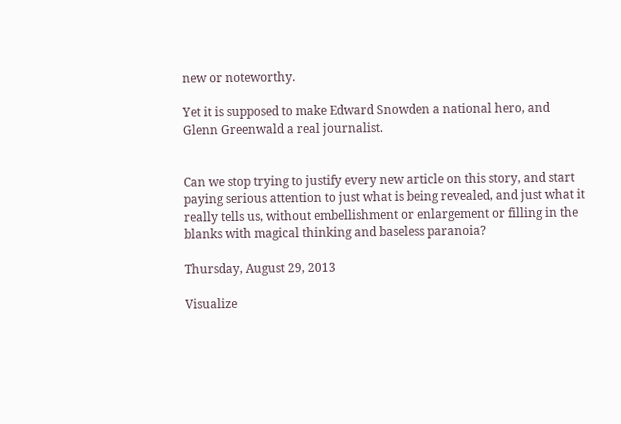new or noteworthy.

Yet it is supposed to make Edward Snowden a national hero, and Glenn Greenwald a real journalist.


Can we stop trying to justify every new article on this story, and start paying serious attention to just what is being revealed, and just what it really tells us, without embellishment or enlargement or filling in the blanks with magical thinking and baseless paranoia?

Thursday, August 29, 2013

Visualize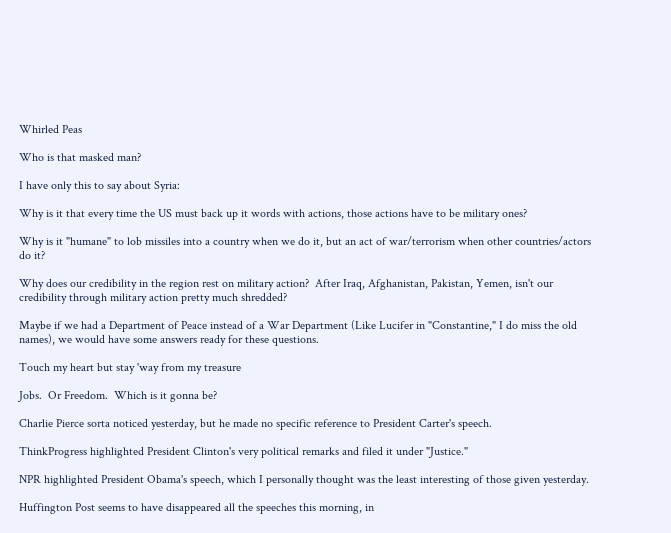Whirled Peas

Who is that masked man?

I have only this to say about Syria:

Why is it that every time the US must back up it words with actions, those actions have to be military ones?

Why is it "humane" to lob missiles into a country when we do it, but an act of war/terrorism when other countries/actors do it?

Why does our credibility in the region rest on military action?  After Iraq, Afghanistan, Pakistan, Yemen, isn't our credibility through military action pretty much shredded?

Maybe if we had a Department of Peace instead of a War Department (Like Lucifer in "Constantine," I do miss the old names), we would have some answers ready for these questions.

Touch my heart but stay 'way from my treasure

Jobs.  Or Freedom.  Which is it gonna be?

Charlie Pierce sorta noticed yesterday, but he made no specific reference to President Carter's speech.

ThinkProgress highlighted President Clinton's very political remarks and filed it under "Justice."

NPR highlighted President Obama's speech, which I personally thought was the least interesting of those given yesterday.

Huffington Post seems to have disappeared all the speeches this morning, in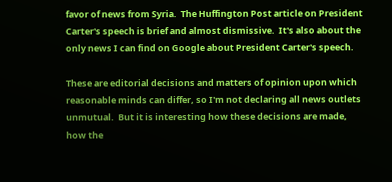favor of news from Syria.  The Huffington Post article on President Carter's speech is brief and almost dismissive.  It's also about the only news I can find on Google about President Carter's speech.

These are editorial decisions and matters of opinion upon which reasonable minds can differ, so I'm not declaring all news outlets unmutual.  But it is interesting how these decisions are made, how the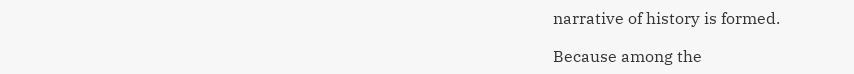narrative of history is formed.

Because among the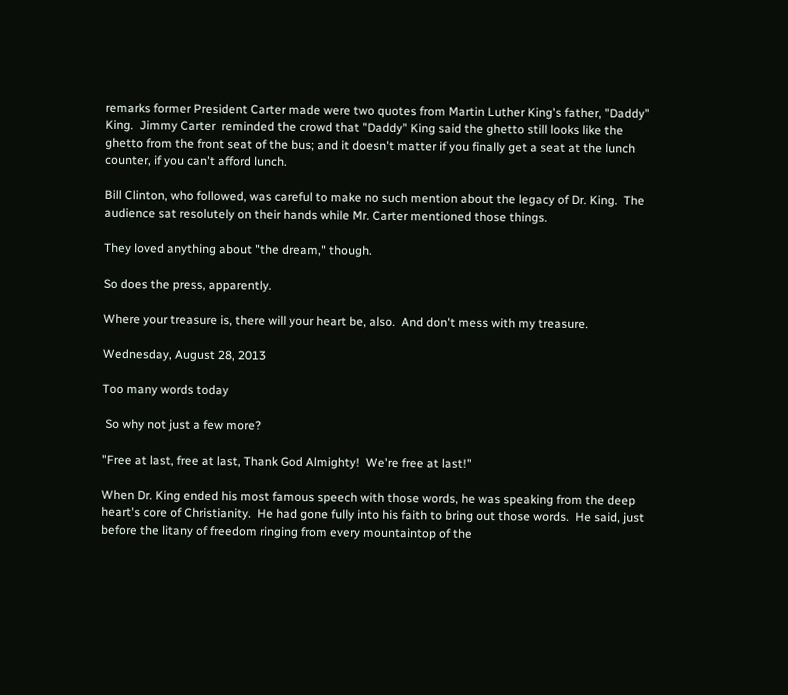remarks former President Carter made were two quotes from Martin Luther King's father, "Daddy" King.  Jimmy Carter  reminded the crowd that "Daddy" King said the ghetto still looks like the ghetto from the front seat of the bus; and it doesn't matter if you finally get a seat at the lunch counter, if you can't afford lunch.

Bill Clinton, who followed, was careful to make no such mention about the legacy of Dr. King.  The audience sat resolutely on their hands while Mr. Carter mentioned those things.

They loved anything about "the dream," though.

So does the press, apparently.

Where your treasure is, there will your heart be, also.  And don't mess with my treasure.

Wednesday, August 28, 2013

Too many words today

 So why not just a few more?

"Free at last, free at last, Thank God Almighty!  We're free at last!"

When Dr. King ended his most famous speech with those words, he was speaking from the deep heart's core of Christianity.  He had gone fully into his faith to bring out those words.  He said, just before the litany of freedom ringing from every mountaintop of the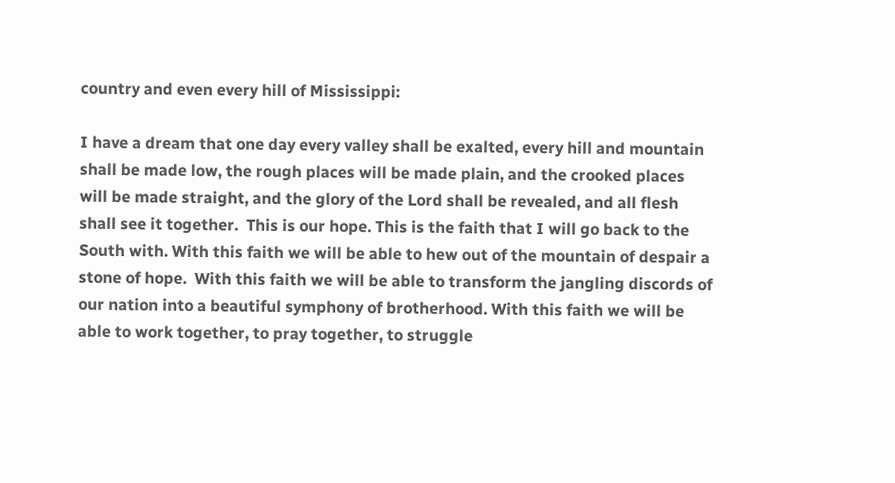country and even every hill of Mississippi:

I have a dream that one day every valley shall be exalted, every hill and mountain shall be made low, the rough places will be made plain, and the crooked places will be made straight, and the glory of the Lord shall be revealed, and all flesh shall see it together.  This is our hope. This is the faith that I will go back to the South with. With this faith we will be able to hew out of the mountain of despair a stone of hope.  With this faith we will be able to transform the jangling discords of our nation into a beautiful symphony of brotherhood. With this faith we will be able to work together, to pray together, to struggle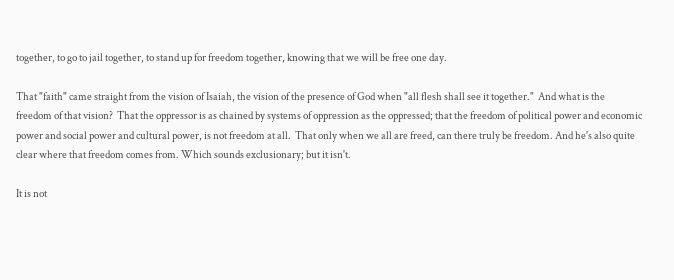together, to go to jail together, to stand up for freedom together, knowing that we will be free one day.

That "faith" came straight from the vision of Isaiah, the vision of the presence of God when "all flesh shall see it together."  And what is the freedom of that vision?  That the oppressor is as chained by systems of oppression as the oppressed; that the freedom of political power and economic power and social power and cultural power, is not freedom at all.  That only when we all are freed, can there truly be freedom. And he's also quite clear where that freedom comes from. Which sounds exclusionary; but it isn't.

It is not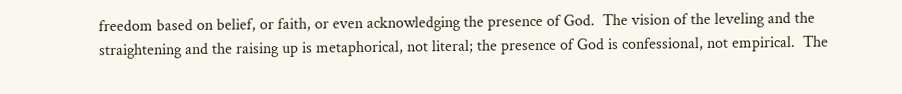freedom based on belief, or faith, or even acknowledging the presence of God.  The vision of the leveling and the straightening and the raising up is metaphorical, not literal; the presence of God is confessional, not empirical.  The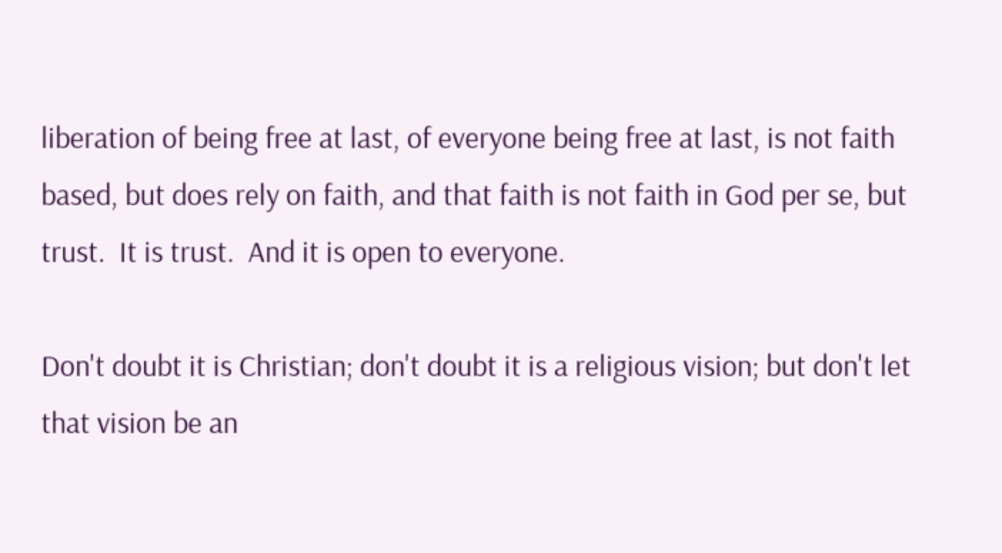liberation of being free at last, of everyone being free at last, is not faith based, but does rely on faith, and that faith is not faith in God per se, but trust.  It is trust.  And it is open to everyone.

Don't doubt it is Christian; don't doubt it is a religious vision; but don't let that vision be an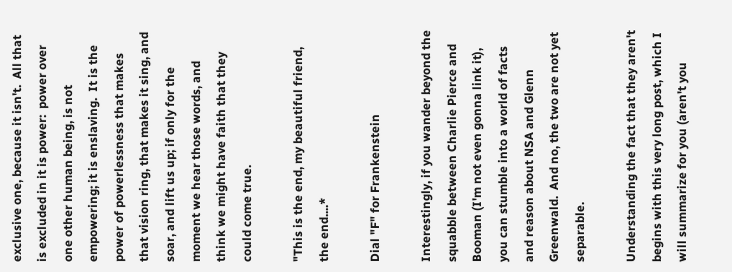exclusive one, because it isn't.  All that is excluded in it is power:  power over one other human being, is not empowering; it is enslaving.  It is the power of powerlessness that makes that vision ring, that makes it sing, and soar, and lift us up; if only for the moment we hear those words, and think we might have faith that they could come true.

"This is the end, my beautiful friend, the end....*

Dial "F" for Frankenstein

Interestingly, if you wander beyond the squabble between Charlie Pierce and Booman (I'm not even gonna link it), you can stumble into a world of facts and reason about NSA and Glenn Greenwald.  And no, the two are not yet separable.

Understanding the fact that they aren't begins with this very long post, which I will summarize for you (aren't you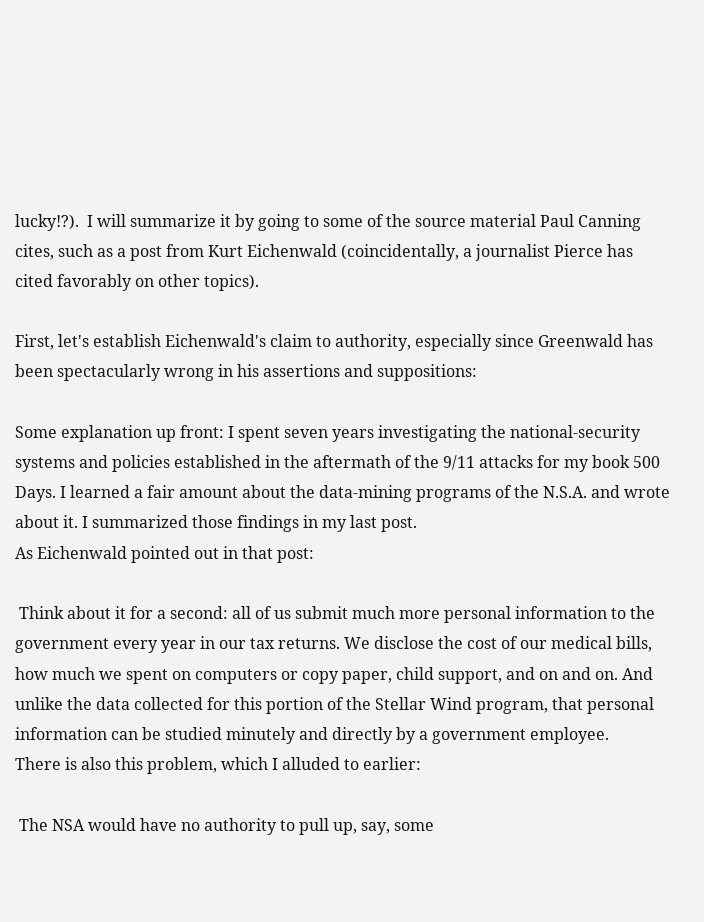lucky!?).  I will summarize it by going to some of the source material Paul Canning cites, such as a post from Kurt Eichenwald (coincidentally, a journalist Pierce has cited favorably on other topics).

First, let's establish Eichenwald's claim to authority, especially since Greenwald has been spectacularly wrong in his assertions and suppositions:

Some explanation up front: I spent seven years investigating the national-security systems and policies established in the aftermath of the 9/11 attacks for my book 500 Days. I learned a fair amount about the data-mining programs of the N.S.A. and wrote about it. I summarized those findings in my last post.
As Eichenwald pointed out in that post:

 Think about it for a second: all of us submit much more personal information to the government every year in our tax returns. We disclose the cost of our medical bills, how much we spent on computers or copy paper, child support, and on and on. And unlike the data collected for this portion of the Stellar Wind program, that personal information can be studied minutely and directly by a government employee.
There is also this problem, which I alluded to earlier:

 The NSA would have no authority to pull up, say, some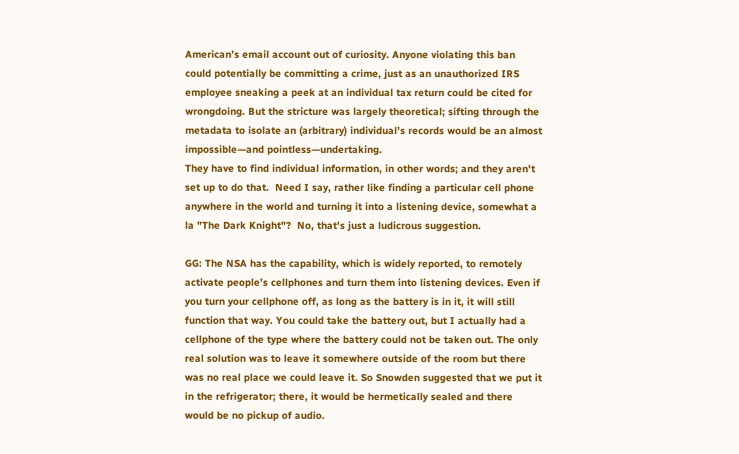American’s email account out of curiosity. Anyone violating this ban could potentially be committing a crime, just as an unauthorized IRS employee sneaking a peek at an individual tax return could be cited for wrongdoing. But the stricture was largely theoretical; sifting through the metadata to isolate an (arbitrary) individual’s records would be an almost impossible—and pointless—undertaking.
They have to find individual information, in other words; and they aren't set up to do that.  Need I say, rather like finding a particular cell phone anywhere in the world and turning it into a listening device, somewhat a la "The Dark Knight"?  No, that's just a ludicrous suggestion.

GG: The NSA has the capability, which is widely reported, to remotely activate people’s cellphones and turn them into listening devices. Even if you turn your cellphone off, as long as the battery is in it, it will still function that way. You could take the battery out, but I actually had a cellphone of the type where the battery could not be taken out. The only real solution was to leave it somewhere outside of the room but there was no real place we could leave it. So Snowden suggested that we put it in the refrigerator; there, it would be hermetically sealed and there would be no pickup of audio.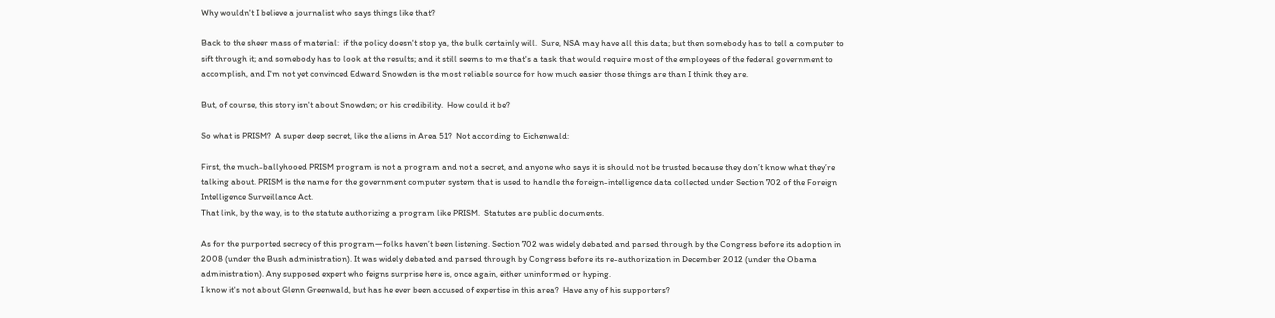Why wouldn't I believe a journalist who says things like that?

Back to the sheer mass of material:  if the policy doesn't stop ya, the bulk certainly will.  Sure, NSA may have all this data; but then somebody has to tell a computer to sift through it; and somebody has to look at the results; and it still seems to me that's a task that would require most of the employees of the federal government to accomplish, and I'm not yet convinced Edward Snowden is the most reliable source for how much easier those things are than I think they are.

But, of course, this story isn't about Snowden; or his credibility.  How could it be?

So what is PRISM?  A super deep secret, like the aliens in Area 51?  Not according to Eichenwald:

First, the much-ballyhooed PRISM program is not a program and not a secret, and anyone who says it is should not be trusted because they don’t know what they’re talking about. PRISM is the name for the government computer system that is used to handle the foreign-intelligence data collected under Section 702 of the Foreign Intelligence Surveillance Act.
That link, by the way, is to the statute authorizing a program like PRISM.  Statutes are public documents.

As for the purported secrecy of this program—folks haven’t been listening. Section 702 was widely debated and parsed through by the Congress before its adoption in 2008 (under the Bush administration). It was widely debated and parsed through by Congress before its re-authorization in December 2012 (under the Obama administration). Any supposed expert who feigns surprise here is, once again, either uninformed or hyping.
I know it's not about Glenn Greenwald, but has he ever been accused of expertise in this area?  Have any of his supporters?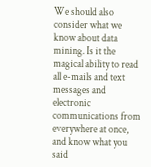We should also consider what we know about data mining. Is it the magical ability to read all e-mails and text messages and electronic communications from everywhere at once, and know what you said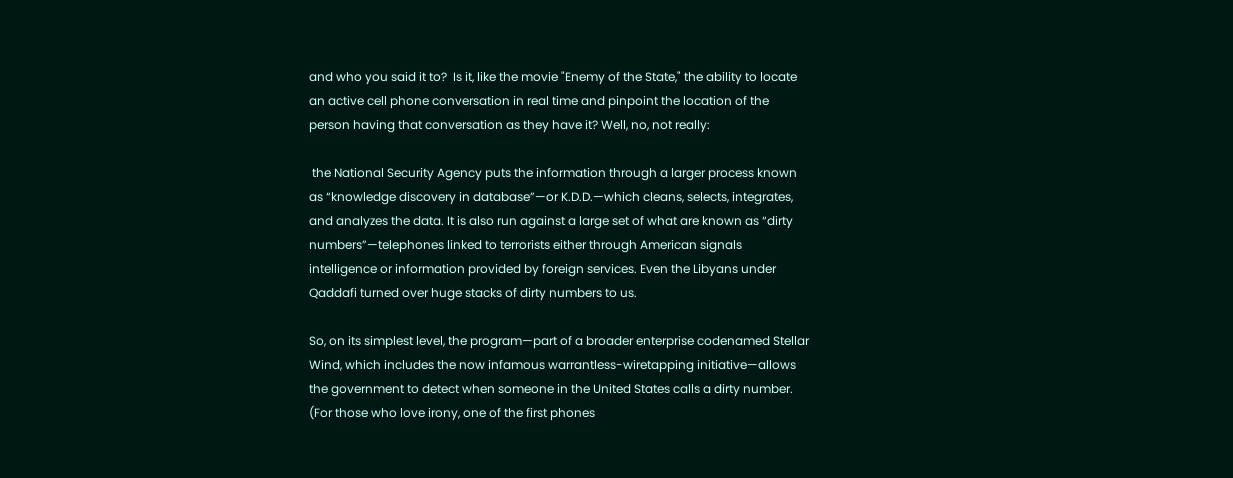and who you said it to?  Is it, like the movie "Enemy of the State," the ability to locate an active cell phone conversation in real time and pinpoint the location of the person having that conversation as they have it? Well, no, not really:

 the National Security Agency puts the information through a larger process known as “knowledge discovery in database”—or K.D.D.—which cleans, selects, integrates, and analyzes the data. It is also run against a large set of what are known as “dirty numbers”—telephones linked to terrorists either through American signals intelligence or information provided by foreign services. Even the Libyans under Qaddafi turned over huge stacks of dirty numbers to us.

So, on its simplest level, the program—part of a broader enterprise codenamed Stellar Wind, which includes the now infamous warrantless-wiretapping initiative—allows the government to detect when someone in the United States calls a dirty number. (For those who love irony, one of the first phones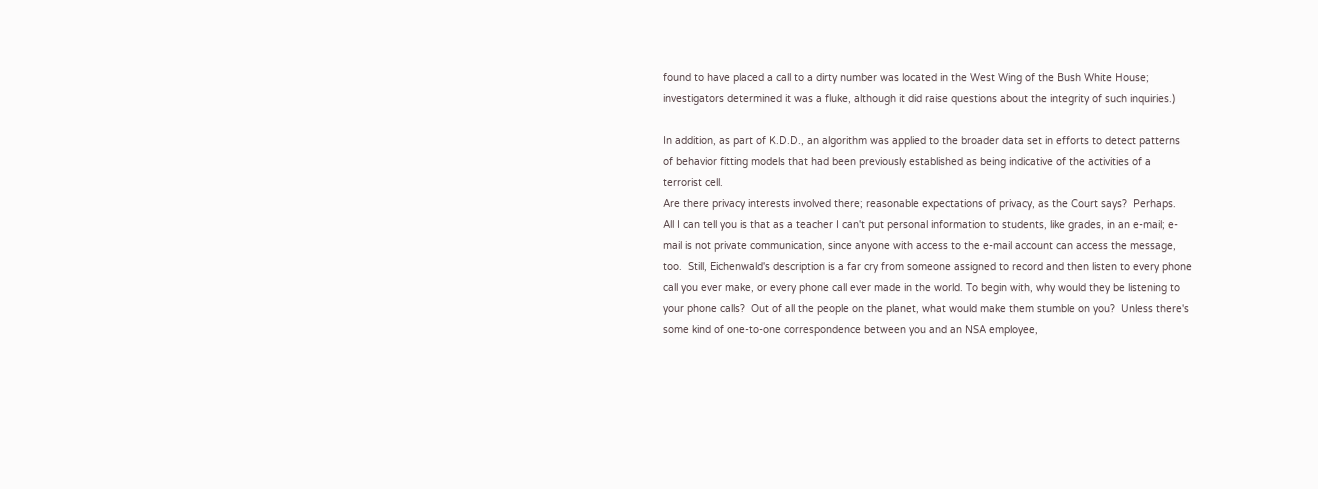found to have placed a call to a dirty number was located in the West Wing of the Bush White House; investigators determined it was a fluke, although it did raise questions about the integrity of such inquiries.)

In addition, as part of K.D.D., an algorithm was applied to the broader data set in efforts to detect patterns of behavior fitting models that had been previously established as being indicative of the activities of a terrorist cell.
Are there privacy interests involved there; reasonable expectations of privacy, as the Court says?  Perhaps.  All I can tell you is that as a teacher I can't put personal information to students, like grades, in an e-mail; e-mail is not private communication, since anyone with access to the e-mail account can access the message, too.  Still, Eichenwald's description is a far cry from someone assigned to record and then listen to every phone call you ever make, or every phone call ever made in the world. To begin with, why would they be listening to your phone calls?  Out of all the people on the planet, what would make them stumble on you?  Unless there's some kind of one-to-one correspondence between you and an NSA employee,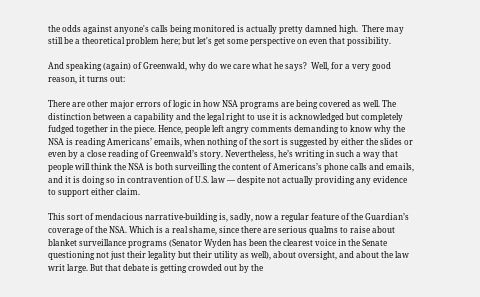the odds against anyone's calls being monitored is actually pretty damned high.  There may still be a theoretical problem here; but let's get some perspective on even that possibility.

And speaking (again) of Greenwald, why do we care what he says?  Well, for a very good reason, it turns out:

There are other major errors of logic in how NSA programs are being covered as well. The distinction between a capability and the legal right to use it is acknowledged but completely fudged together in the piece. Hence, people left angry comments demanding to know why the NSA is reading Americans’ emails, when nothing of the sort is suggested by either the slides or even by a close reading of Greenwald’s story. Nevertheless, he’s writing in such a way that people will think the NSA is both surveilling the content of Americans’s phone calls and emails, and it is doing so in contravention of U.S. law — despite not actually providing any evidence to support either claim.

This sort of mendacious narrative-building is, sadly, now a regular feature of the Guardian’s coverage of the NSA. Which is a real shame, since there are serious qualms to raise about blanket surveillance programs (Senator Wyden has been the clearest voice in the Senate questioning not just their legality but their utility as well), about oversight, and about the law writ large. But that debate is getting crowded out by the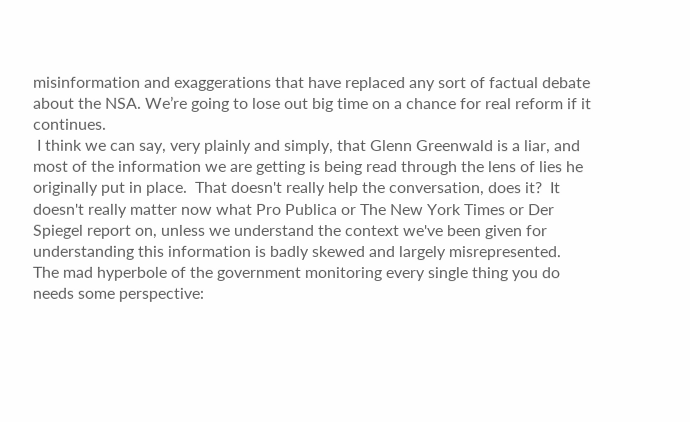misinformation and exaggerations that have replaced any sort of factual debate about the NSA. We’re going to lose out big time on a chance for real reform if it continues.
 I think we can say, very plainly and simply, that Glenn Greenwald is a liar, and most of the information we are getting is being read through the lens of lies he originally put in place.  That doesn't really help the conversation, does it?  It doesn't really matter now what Pro Publica or The New York Times or Der Spiegel report on, unless we understand the context we've been given for understanding this information is badly skewed and largely misrepresented.  The mad hyperbole of the government monitoring every single thing you do needs some perspective: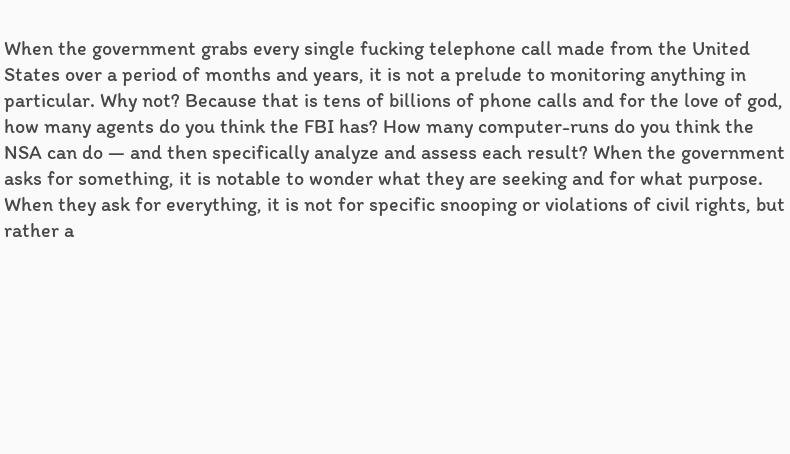When the government grabs every single fucking telephone call made from the United States over a period of months and years, it is not a prelude to monitoring anything in particular. Why not? Because that is tens of billions of phone calls and for the love of god, how many agents do you think the FBI has? How many computer-runs do you think the NSA can do — and then specifically analyze and assess each result? When the government asks for something, it is notable to wonder what they are seeking and for what purpose. When they ask for everything, it is not for specific snooping or violations of civil rights, but rather a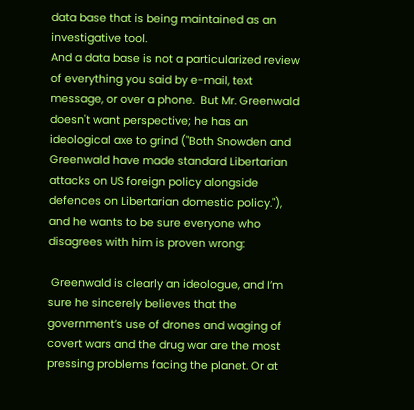data base that is being maintained as an investigative tool.
And a data base is not a particularized review of everything you said by e-mail, text message, or over a phone.  But Mr. Greenwald doesn't want perspective; he has an ideological axe to grind ("Both Snowden and Greenwald have made standard Libertarian attacks on US foreign policy alongside defences on Libertarian domestic policy."), and he wants to be sure everyone who disagrees with him is proven wrong:

 Greenwald is clearly an ideologue, and I’m sure he sincerely believes that the government’s use of drones and waging of covert wars and the drug war are the most pressing problems facing the planet. Or at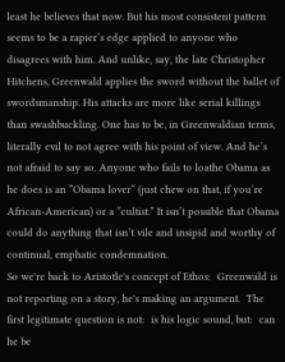least he believes that now. But his most consistent pattern seems to be a rapier’s edge applied to anyone who disagrees with him. And unlike, say, the late Christopher Hitchens, Greenwald applies the sword without the ballet of swordsmanship. His attacks are more like serial killings than swashbuckling. One has to be, in Greenwaldian terms, literally evil to not agree with his point of view. And he’s not afraid to say so. Anyone who fails to loathe Obama as he does is an “Obama lover” (just chew on that, if you’re African-American) or a “cultist.” It isn’t possible that Obama could do anything that isn’t vile and insipid and worthy of continual, emphatic condemnation.
So we're back to Aristotle's concept of Ethos:  Greenwald is not reporting on a story, he's making an argument.  The first legitimate question is not:  is his logic sound, but:  can he be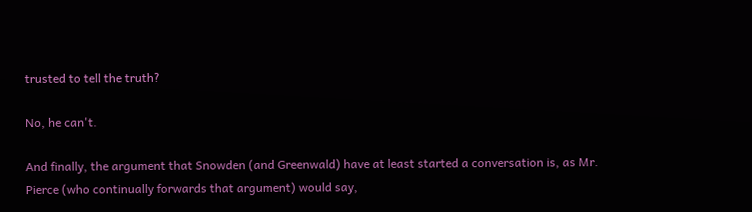trusted to tell the truth?

No, he can't.

And finally, the argument that Snowden (and Greenwald) have at least started a conversation is, as Mr. Pierce (who continually forwards that argument) would say,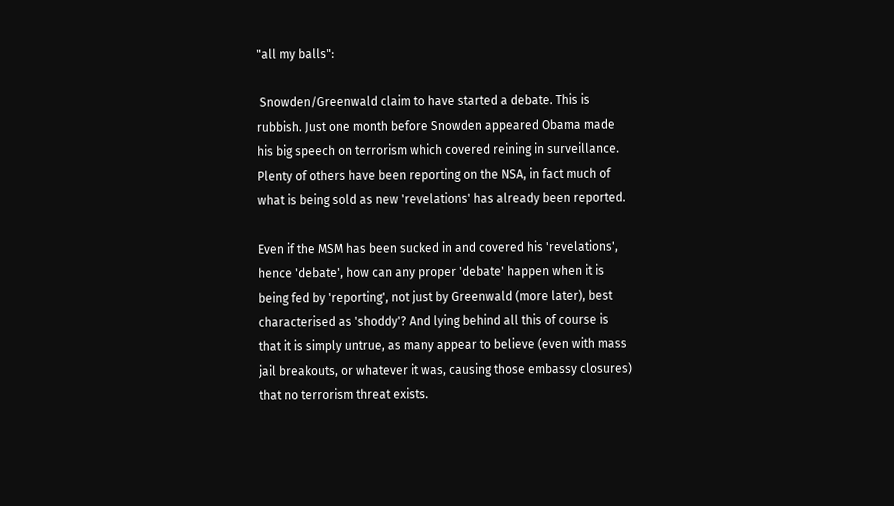"all my balls":

 Snowden/Greenwald claim to have started a debate. This is rubbish. Just one month before Snowden appeared Obama made his big speech on terrorism which covered reining in surveillance. Plenty of others have been reporting on the NSA, in fact much of what is being sold as new 'revelations' has already been reported.

Even if the MSM has been sucked in and covered his 'revelations', hence 'debate', how can any proper 'debate' happen when it is being fed by 'reporting', not just by Greenwald (more later), best characterised as 'shoddy'? And lying behind all this of course is that it is simply untrue, as many appear to believe (even with mass jail breakouts, or whatever it was, causing those embassy closures) that no terrorism threat exists.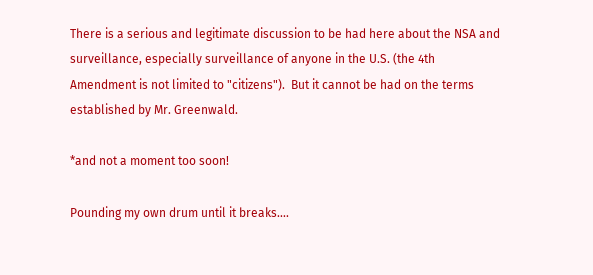There is a serious and legitimate discussion to be had here about the NSA and surveillance, especially surveillance of anyone in the U.S. (the 4th Amendment is not limited to "citizens").  But it cannot be had on the terms established by Mr. Greenwald.

*and not a moment too soon!

Pounding my own drum until it breaks....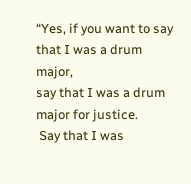“Yes, if you want to say that I was a drum major,
say that I was a drum major for justice.
 Say that I was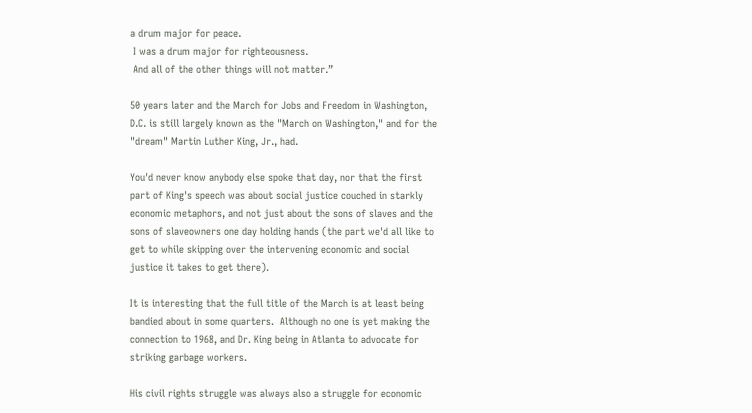a drum major for peace.
 I was a drum major for righteousness.
 And all of the other things will not matter.”

50 years later and the March for Jobs and Freedom in Washington, D.C. is still largely known as the "March on Washington," and for the "dream" Martin Luther King, Jr., had.

You'd never know anybody else spoke that day, nor that the first part of King's speech was about social justice couched in starkly economic metaphors, and not just about the sons of slaves and the sons of slaveowners one day holding hands (the part we'd all like to get to while skipping over the intervening economic and social justice it takes to get there).

It is interesting that the full title of the March is at least being bandied about in some quarters.  Although no one is yet making the connection to 1968, and Dr. King being in Atlanta to advocate for striking garbage workers.

His civil rights struggle was always also a struggle for economic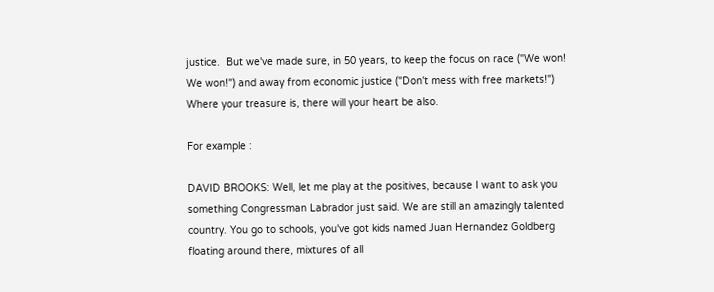justice.  But we've made sure, in 50 years, to keep the focus on race ("We won!  We won!") and away from economic justice ("Don't mess with free markets!")  Where your treasure is, there will your heart be also.

For example :

DAVID BROOKS: Well, let me play at the positives, because I want to ask you something Congressman Labrador just said. We are still an amazingly talented country. You go to schools, you've got kids named Juan Hernandez Goldberg floating around there, mixtures of all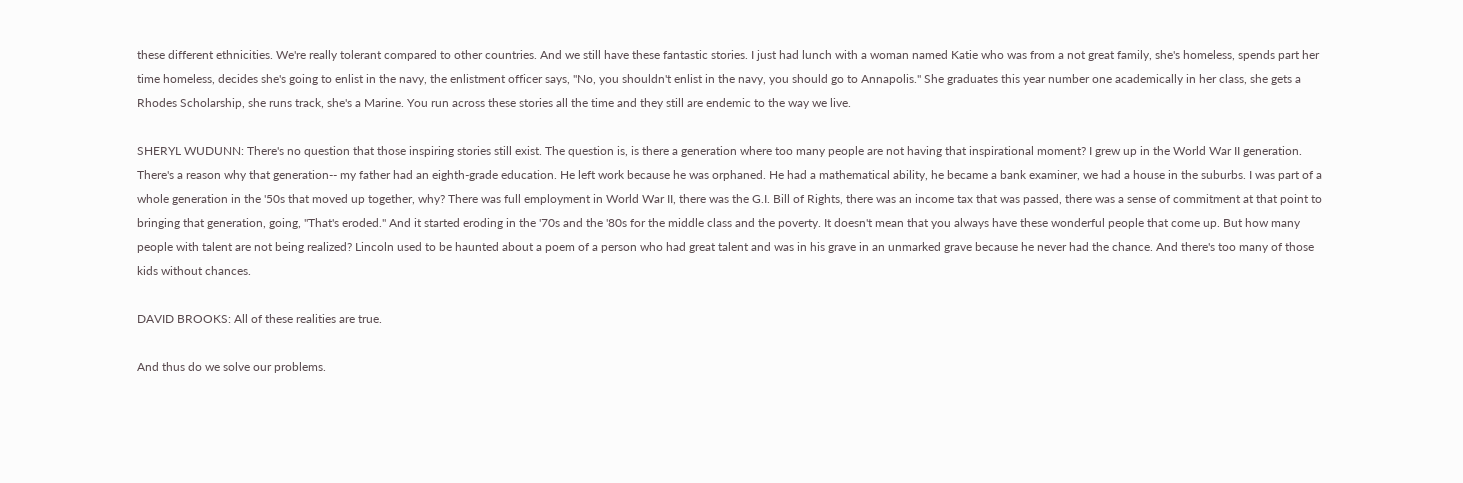these different ethnicities. We're really tolerant compared to other countries. And we still have these fantastic stories. I just had lunch with a woman named Katie who was from a not great family, she's homeless, spends part her time homeless, decides she's going to enlist in the navy, the enlistment officer says, "No, you shouldn't enlist in the navy, you should go to Annapolis." She graduates this year number one academically in her class, she gets a Rhodes Scholarship, she runs track, she's a Marine. You run across these stories all the time and they still are endemic to the way we live.

SHERYL WUDUNN: There's no question that those inspiring stories still exist. The question is, is there a generation where too many people are not having that inspirational moment? I grew up in the World War II generation. There's a reason why that generation-- my father had an eighth-grade education. He left work because he was orphaned. He had a mathematical ability, he became a bank examiner, we had a house in the suburbs. I was part of a whole generation in the '50s that moved up together, why? There was full employment in World War II, there was the G.I. Bill of Rights, there was an income tax that was passed, there was a sense of commitment at that point to bringing that generation, going, "That's eroded." And it started eroding in the '70s and the '80s for the middle class and the poverty. It doesn't mean that you always have these wonderful people that come up. But how many people with talent are not being realized? Lincoln used to be haunted about a poem of a person who had great talent and was in his grave in an unmarked grave because he never had the chance. And there's too many of those kids without chances.

DAVID BROOKS: All of these realities are true.

And thus do we solve our problems.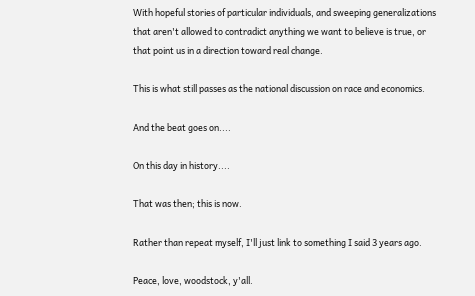With hopeful stories of particular individuals, and sweeping generalizations that aren't allowed to contradict anything we want to believe is true, or that point us in a direction toward real change.

This is what still passes as the national discussion on race and economics.

And the beat goes on....

On this day in history....

That was then; this is now.

Rather than repeat myself, I'll just link to something I said 3 years ago.

Peace, love, woodstock, y'all.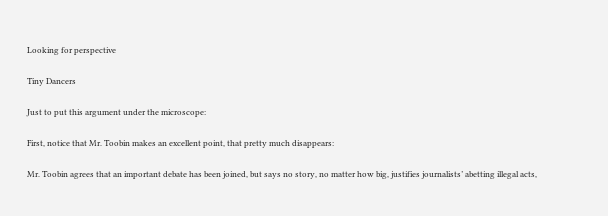Looking for perspective

Tiny Dancers

Just to put this argument under the microscope:

First, notice that Mr. Toobin makes an excellent point, that pretty much disappears:

Mr. Toobin agrees that an important debate has been joined, but says no story, no matter how big, justifies journalists’ abetting illegal acts,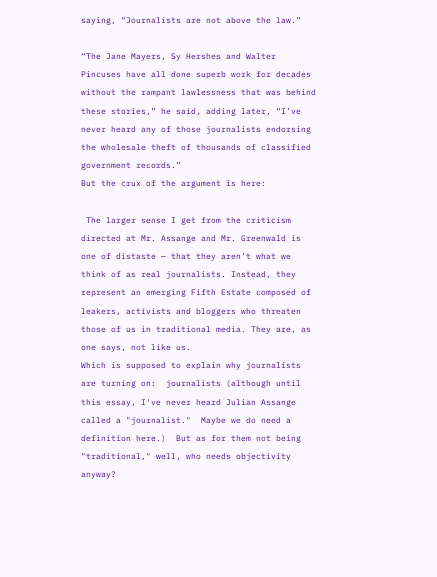saying, “Journalists are not above the law.”

“The Jane Mayers, Sy Hershes and Walter Pincuses have all done superb work for decades without the rampant lawlessness that was behind these stories,” he said, adding later, “I’ve never heard any of those journalists endorsing the wholesale theft of thousands of classified government records.”
But the crux of the argument is here:

 The larger sense I get from the criticism directed at Mr. Assange and Mr. Greenwald is one of distaste — that they aren’t what we think of as real journalists. Instead, they represent an emerging Fifth Estate composed of leakers, activists and bloggers who threaten those of us in traditional media. They are, as one says, not like us.
Which is supposed to explain why journalists are turning on:  journalists (although until this essay, I've never heard Julian Assange called a "journalist."  Maybe we do need a definition here.)  But as for them not being "traditional," well, who needs objectivity anyway?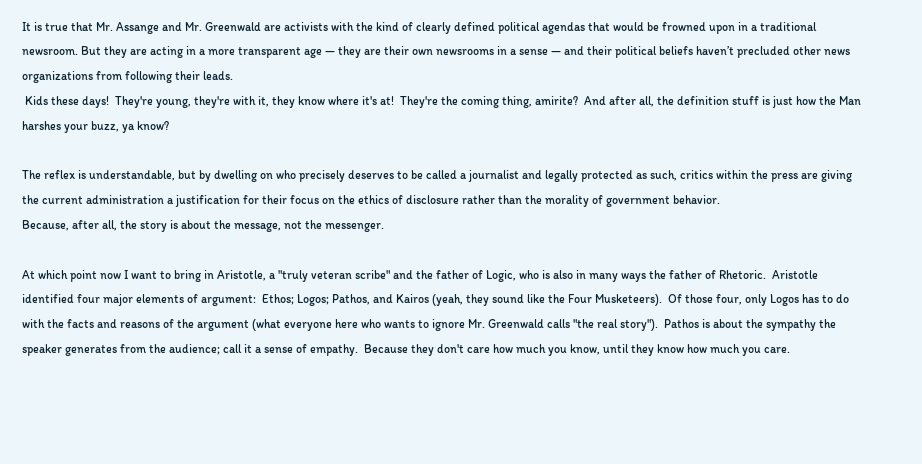It is true that Mr. Assange and Mr. Greenwald are activists with the kind of clearly defined political agendas that would be frowned upon in a traditional newsroom. But they are acting in a more transparent age — they are their own newsrooms in a sense — and their political beliefs haven’t precluded other news organizations from following their leads.
 Kids these days!  They're young, they're with it, they know where it's at!  They're the coming thing, amirite?  And after all, the definition stuff is just how the Man harshes your buzz, ya know?

The reflex is understandable, but by dwelling on who precisely deserves to be called a journalist and legally protected as such, critics within the press are giving the current administration a justification for their focus on the ethics of disclosure rather than the morality of government behavior.
Because, after all, the story is about the message, not the messenger.

At which point now I want to bring in Aristotle, a "truly veteran scribe" and the father of Logic, who is also in many ways the father of Rhetoric.  Aristotle identified four major elements of argument:  Ethos; Logos; Pathos, and Kairos (yeah, they sound like the Four Musketeers).  Of those four, only Logos has to do with the facts and reasons of the argument (what everyone here who wants to ignore Mr. Greenwald calls "the real story").  Pathos is about the sympathy the speaker generates from the audience; call it a sense of empathy.  Because they don't care how much you know, until they know how much you care.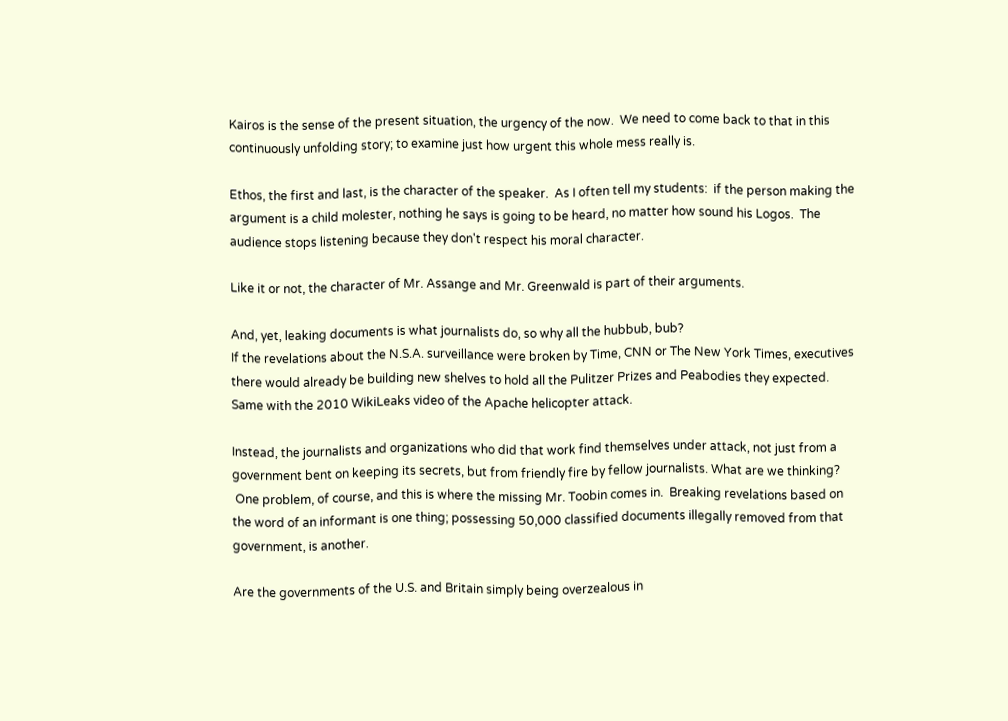Kairos is the sense of the present situation, the urgency of the now.  We need to come back to that in this continuously unfolding story; to examine just how urgent this whole mess really is.

Ethos, the first and last, is the character of the speaker.  As I often tell my students:  if the person making the argument is a child molester, nothing he says is going to be heard, no matter how sound his Logos.  The audience stops listening because they don't respect his moral character.

Like it or not, the character of Mr. Assange and Mr. Greenwald is part of their arguments.

And, yet, leaking documents is what journalists do, so why all the hubbub, bub?
If the revelations about the N.S.A. surveillance were broken by Time, CNN or The New York Times, executives there would already be building new shelves to hold all the Pulitzer Prizes and Peabodies they expected. Same with the 2010 WikiLeaks video of the Apache helicopter attack.

Instead, the journalists and organizations who did that work find themselves under attack, not just from a government bent on keeping its secrets, but from friendly fire by fellow journalists. What are we thinking?
 One problem, of course, and this is where the missing Mr. Toobin comes in.  Breaking revelations based on the word of an informant is one thing; possessing 50,000 classified documents illegally removed from that government, is another.

Are the governments of the U.S. and Britain simply being overzealous in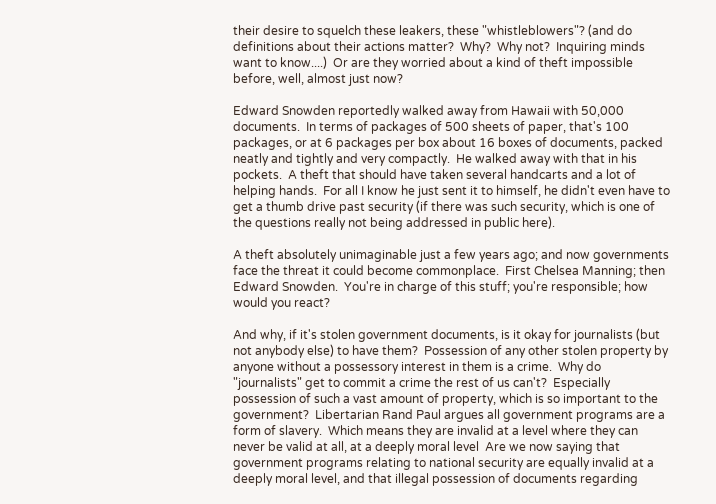their desire to squelch these leakers, these "whistleblowers"? (and do definitions about their actions matter?  Why?  Why not?  Inquiring minds want to know....)  Or are they worried about a kind of theft impossible before, well, almost just now?

Edward Snowden reportedly walked away from Hawaii with 50,000 documents.  In terms of packages of 500 sheets of paper, that's 100 packages, or at 6 packages per box about 16 boxes of documents, packed neatly and tightly and very compactly.  He walked away with that in his pockets.  A theft that should have taken several handcarts and a lot of helping hands.  For all I know he just sent it to himself, he didn't even have to get a thumb drive past security (if there was such security, which is one of the questions really not being addressed in public here).

A theft absolutely unimaginable just a few years ago; and now governments face the threat it could become commonplace.  First Chelsea Manning; then Edward Snowden.  You're in charge of this stuff; you're responsible; how would you react?

And why, if it's stolen government documents, is it okay for journalists (but not anybody else) to have them?  Possession of any other stolen property by anyone without a possessory interest in them is a crime.  Why do "journalists" get to commit a crime the rest of us can't?  Especially possession of such a vast amount of property, which is so important to the government?  Libertarian Rand Paul argues all government programs are a form of slavery.  Which means they are invalid at a level where they can never be valid at all, at a deeply moral level  Are we now saying that government programs relating to national security are equally invalid at a deeply moral level, and that illegal possession of documents regarding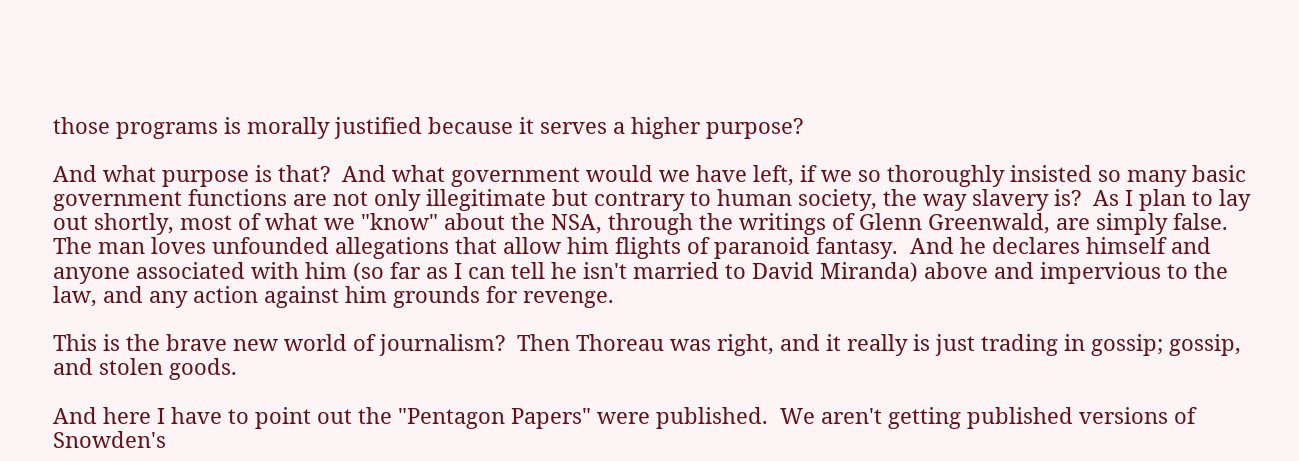those programs is morally justified because it serves a higher purpose?

And what purpose is that?  And what government would we have left, if we so thoroughly insisted so many basic government functions are not only illegitimate but contrary to human society, the way slavery is?  As I plan to lay out shortly, most of what we "know" about the NSA, through the writings of Glenn Greenwald, are simply false.  The man loves unfounded allegations that allow him flights of paranoid fantasy.  And he declares himself and anyone associated with him (so far as I can tell he isn't married to David Miranda) above and impervious to the law, and any action against him grounds for revenge.

This is the brave new world of journalism?  Then Thoreau was right, and it really is just trading in gossip; gossip, and stolen goods.

And here I have to point out the "Pentagon Papers" were published.  We aren't getting published versions of Snowden's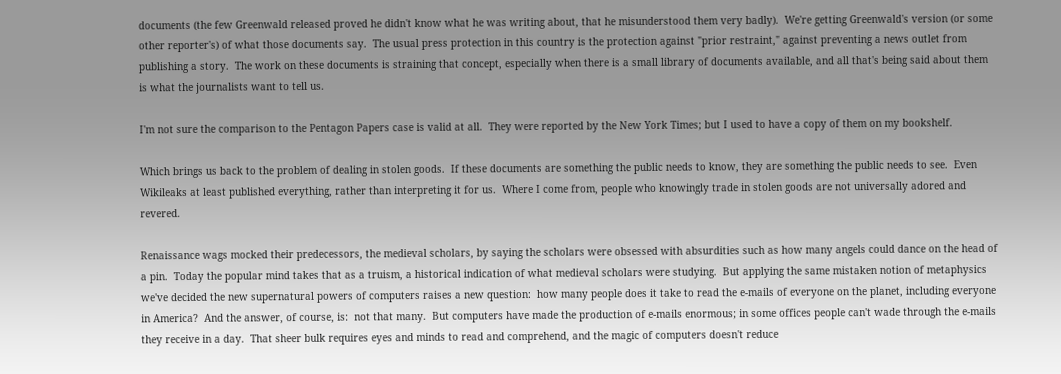documents (the few Greenwald released proved he didn't know what he was writing about, that he misunderstood them very badly).  We're getting Greenwald's version (or some other reporter's) of what those documents say.  The usual press protection in this country is the protection against "prior restraint," against preventing a news outlet from publishing a story.  The work on these documents is straining that concept, especially when there is a small library of documents available, and all that's being said about them is what the journalists want to tell us.

I'm not sure the comparison to the Pentagon Papers case is valid at all.  They were reported by the New York Times; but I used to have a copy of them on my bookshelf.

Which brings us back to the problem of dealing in stolen goods.  If these documents are something the public needs to know, they are something the public needs to see.  Even Wikileaks at least published everything, rather than interpreting it for us.  Where I come from, people who knowingly trade in stolen goods are not universally adored and revered.

Renaissance wags mocked their predecessors, the medieval scholars, by saying the scholars were obsessed with absurdities such as how many angels could dance on the head of a pin.  Today the popular mind takes that as a truism, a historical indication of what medieval scholars were studying.  But applying the same mistaken notion of metaphysics we've decided the new supernatural powers of computers raises a new question:  how many people does it take to read the e-mails of everyone on the planet, including everyone in America?  And the answer, of course, is:  not that many.  But computers have made the production of e-mails enormous; in some offices people can't wade through the e-mails they receive in a day.  That sheer bulk requires eyes and minds to read and comprehend, and the magic of computers doesn't reduce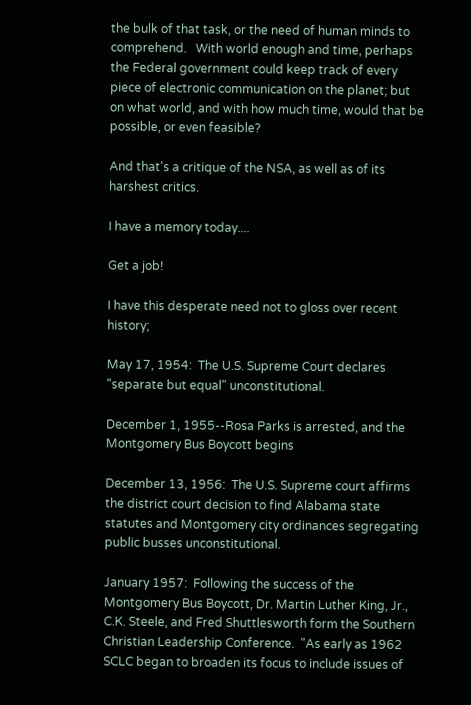the bulk of that task, or the need of human minds to comprehend.   With world enough and time, perhaps the Federal government could keep track of every piece of electronic communication on the planet; but on what world, and with how much time, would that be possible, or even feasible?

And that's a critique of the NSA, as well as of its harshest critics.

I have a memory today....

Get a job!

I have this desperate need not to gloss over recent history;

May 17, 1954:  The U.S. Supreme Court declares "separate but equal" unconstitutional.

December 1, 1955--Rosa Parks is arrested, and the Montgomery Bus Boycott begins

December 13, 1956:  The U.S. Supreme court affirms the district court decision to find Alabama state statutes and Montgomery city ordinances segregating public busses unconstitutional.

January 1957:  Following the success of the Montgomery Bus Boycott, Dr. Martin Luther King, Jr., C.K. Steele, and Fred Shuttlesworth form the Southern Christian Leadership Conference.  "As early as 1962 SCLC began to broaden its focus to include issues of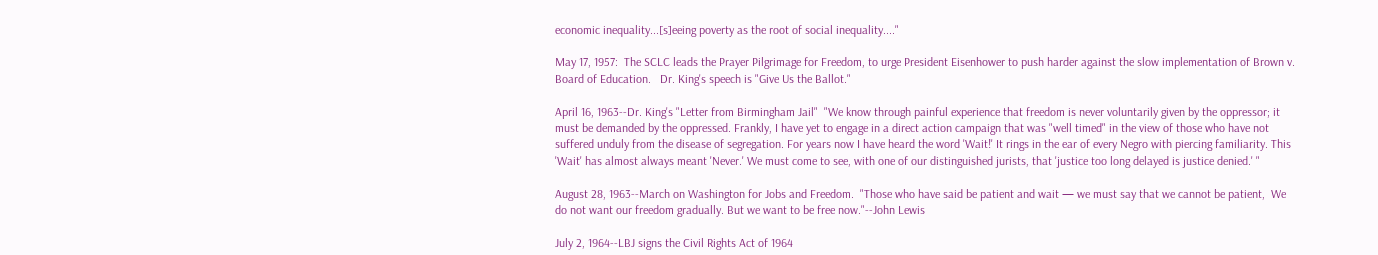economic inequality...[s]eeing poverty as the root of social inequality...."

May 17, 1957:  The SCLC leads the Prayer Pilgrimage for Freedom, to urge President Eisenhower to push harder against the slow implementation of Brown v. Board of Education.   Dr. King's speech is "Give Us the Ballot."

April 16, 1963--Dr. King's "Letter from Birmingham Jail"  "We know through painful experience that freedom is never voluntarily given by the oppressor; it must be demanded by the oppressed. Frankly, I have yet to engage in a direct action campaign that was "well timed" in the view of those who have not suffered unduly from the disease of segregation. For years now I have heard the word 'Wait!' It rings in the ear of every Negro with piercing familiarity. This 'Wait' has almost always meant 'Never.' We must come to see, with one of our distinguished jurists, that 'justice too long delayed is justice denied.' "

August 28, 1963--March on Washington for Jobs and Freedom.  "Those who have said be patient and wait — we must say that we cannot be patient,  We do not want our freedom gradually. But we want to be free now."--John Lewis

July 2, 1964--LBJ signs the Civil Rights Act of 1964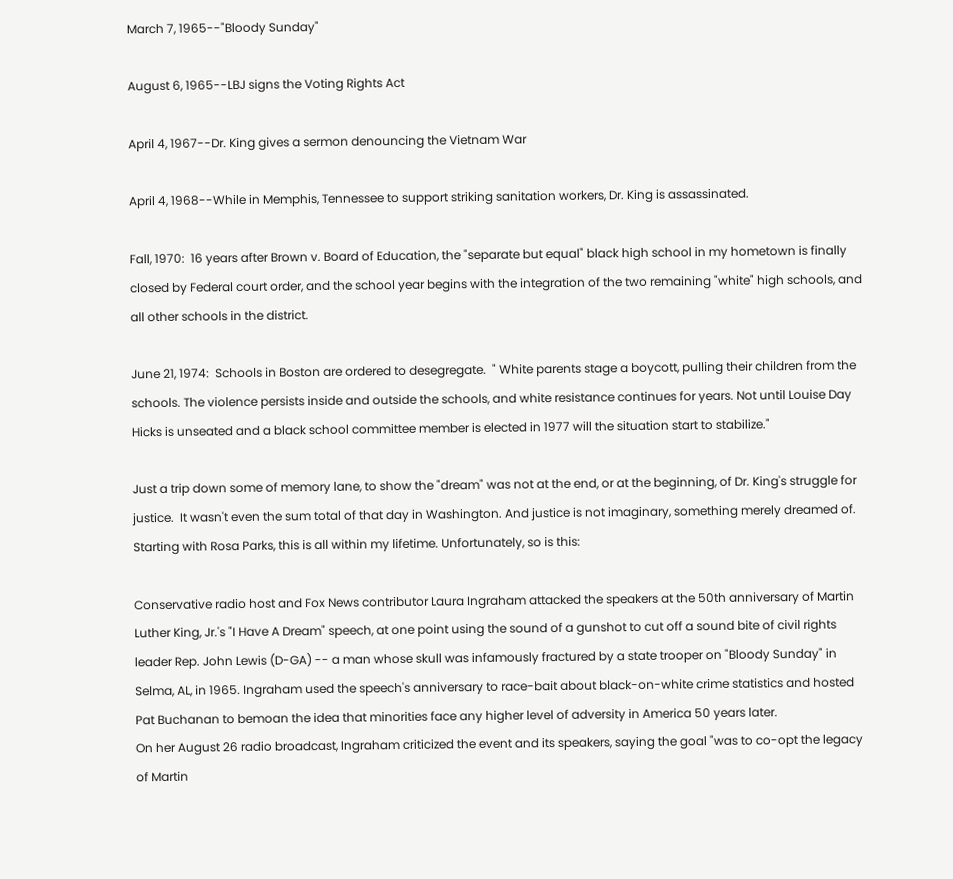March 7, 1965--"Bloody Sunday"

August 6, 1965--LBJ signs the Voting Rights Act

April 4, 1967--Dr. King gives a sermon denouncing the Vietnam War

April 4, 1968--While in Memphis, Tennessee to support striking sanitation workers, Dr. King is assassinated.

Fall, 1970:  16 years after Brown v. Board of Education, the "separate but equal" black high school in my hometown is finally closed by Federal court order, and the school year begins with the integration of the two remaining "white" high schools, and all other schools in the district.

June 21, 1974:  Schools in Boston are ordered to desegregate.  " White parents stage a boycott, pulling their children from the schools. The violence persists inside and outside the schools, and white resistance continues for years. Not until Louise Day Hicks is unseated and a black school committee member is elected in 1977 will the situation start to stabilize."

Just a trip down some of memory lane, to show the "dream" was not at the end, or at the beginning, of Dr. King's struggle for justice.  It wasn't even the sum total of that day in Washington. And justice is not imaginary, something merely dreamed of.  Starting with Rosa Parks, this is all within my lifetime. Unfortunately, so is this:

Conservative radio host and Fox News contributor Laura Ingraham attacked the speakers at the 50th anniversary of Martin Luther King, Jr.'s "I Have A Dream" speech, at one point using the sound of a gunshot to cut off a sound bite of civil rights leader Rep. John Lewis (D-GA) -- a man whose skull was infamously fractured by a state trooper on "Bloody Sunday" in Selma, AL, in 1965. Ingraham used the speech's anniversary to race-bait about black-on-white crime statistics and hosted Pat Buchanan to bemoan the idea that minorities face any higher level of adversity in America 50 years later.
On her August 26 radio broadcast, Ingraham criticized the event and its speakers, saying the goal "was to co-opt the legacy of Martin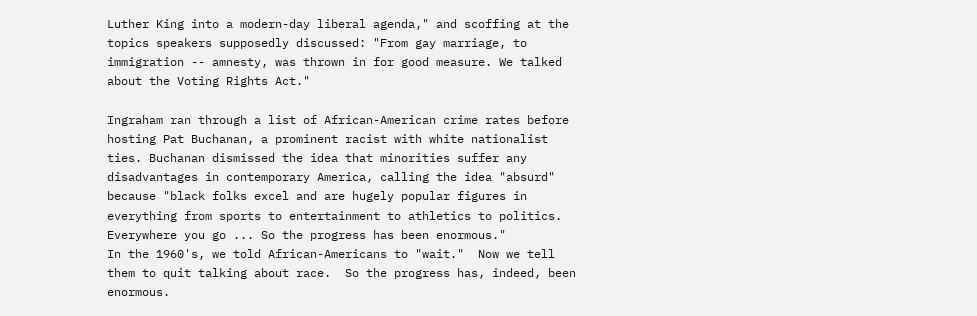Luther King into a modern-day liberal agenda," and scoffing at the topics speakers supposedly discussed: "From gay marriage, to immigration -- amnesty, was thrown in for good measure. We talked about the Voting Rights Act."

Ingraham ran through a list of African-American crime rates before hosting Pat Buchanan, a prominent racist with white nationalist ties. Buchanan dismissed the idea that minorities suffer any disadvantages in contemporary America, calling the idea "absurd" because "black folks excel and are hugely popular figures in everything from sports to entertainment to athletics to politics. Everywhere you go ... So the progress has been enormous."
In the 1960's, we told African-Americans to "wait."  Now we tell them to quit talking about race.  So the progress has, indeed, been enormous.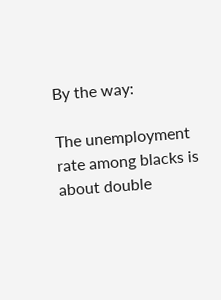By the way:

The unemployment rate among blacks is about double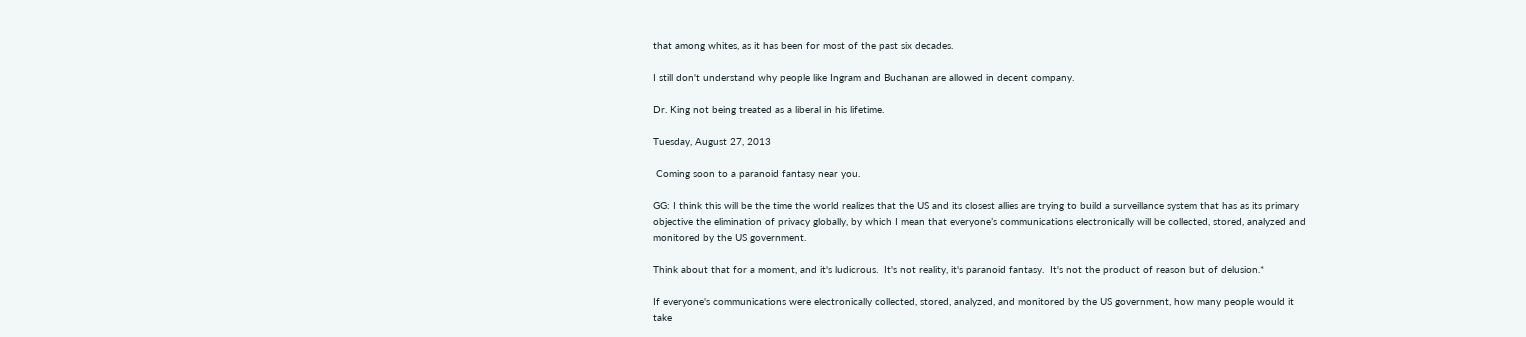that among whites, as it has been for most of the past six decades.

I still don't understand why people like Ingram and Buchanan are allowed in decent company.

Dr. King not being treated as a liberal in his lifetime.

Tuesday, August 27, 2013

 Coming soon to a paranoid fantasy near you.

GG: I think this will be the time the world realizes that the US and its closest allies are trying to build a surveillance system that has as its primary objective the elimination of privacy globally, by which I mean that everyone’s communications electronically will be collected, stored, analyzed and monitored by the US government.

Think about that for a moment, and it's ludicrous.  It's not reality, it's paranoid fantasy.  It's not the product of reason but of delusion.*

If everyone's communications were electronically collected, stored, analyzed, and monitored by the US government, how many people would it take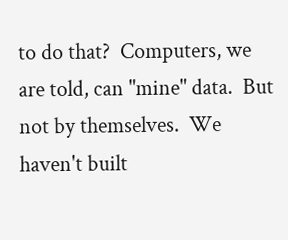to do that?  Computers, we are told, can "mine" data.  But not by themselves.  We haven't built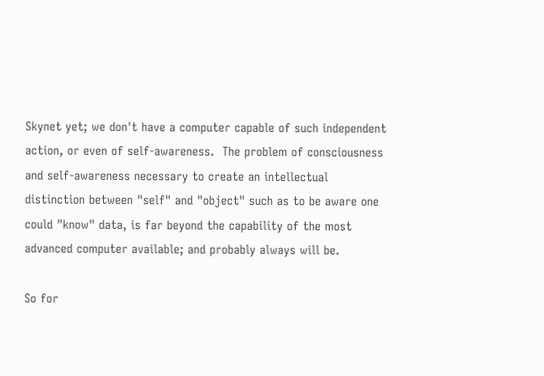Skynet yet; we don't have a computer capable of such independent action, or even of self-awareness.  The problem of consciousness and self-awareness necessary to create an intellectual distinction between "self" and "object" such as to be aware one could "know" data, is far beyond the capability of the most advanced computer available; and probably always will be.

So for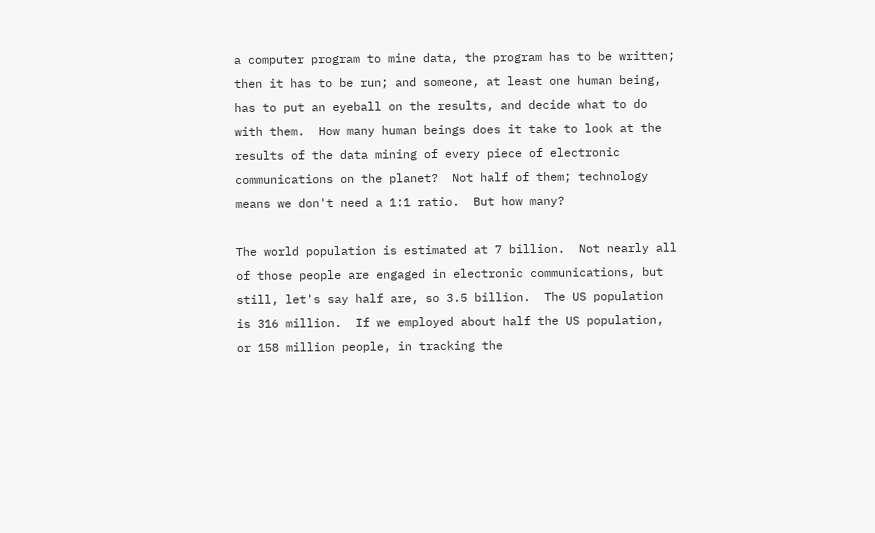a computer program to mine data, the program has to be written; then it has to be run; and someone, at least one human being, has to put an eyeball on the results, and decide what to do with them.  How many human beings does it take to look at the results of the data mining of every piece of electronic communications on the planet?  Not half of them; technology means we don't need a 1:1 ratio.  But how many?

The world population is estimated at 7 billion.  Not nearly all of those people are engaged in electronic communications, but still, let's say half are, so 3.5 billion.  The US population is 316 million.  If we employed about half the US population, or 158 million people, in tracking the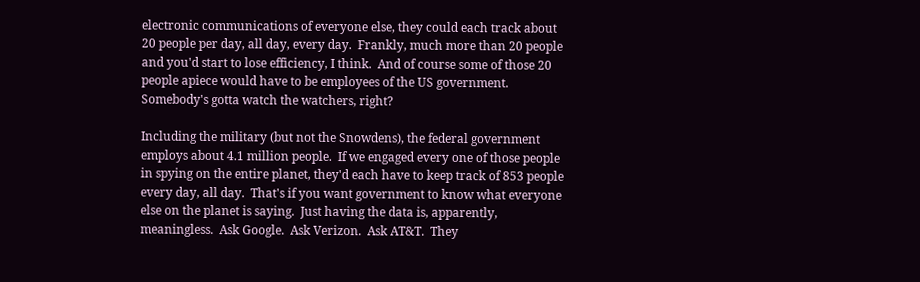electronic communications of everyone else, they could each track about 20 people per day, all day, every day.  Frankly, much more than 20 people and you'd start to lose efficiency, I think.  And of course some of those 20 people apiece would have to be employees of the US government.  Somebody's gotta watch the watchers, right?

Including the military (but not the Snowdens), the federal government  employs about 4.1 million people.  If we engaged every one of those people in spying on the entire planet, they'd each have to keep track of 853 people every day, all day.  That's if you want government to know what everyone else on the planet is saying.  Just having the data is, apparently, meaningless.  Ask Google.  Ask Verizon.  Ask AT&T.  They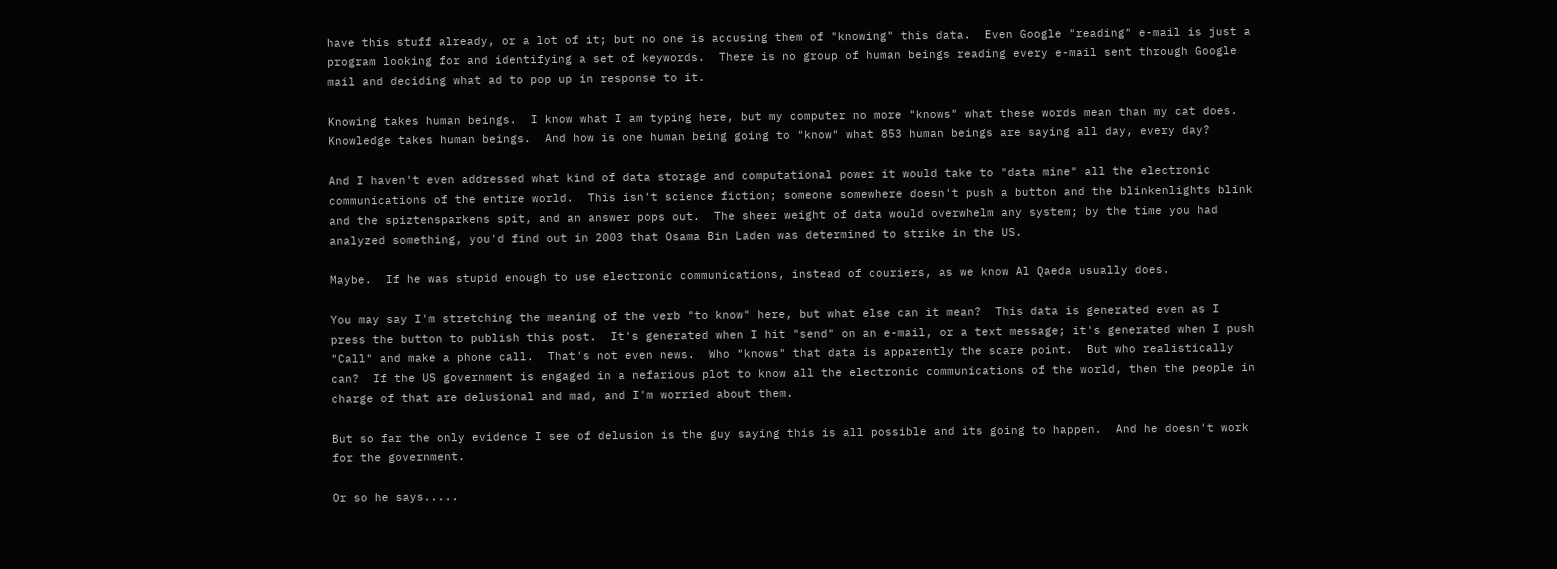have this stuff already, or a lot of it; but no one is accusing them of "knowing" this data.  Even Google "reading" e-mail is just a program looking for and identifying a set of keywords.  There is no group of human beings reading every e-mail sent through Google mail and deciding what ad to pop up in response to it.

Knowing takes human beings.  I know what I am typing here, but my computer no more "knows" what these words mean than my cat does.  Knowledge takes human beings.  And how is one human being going to "know" what 853 human beings are saying all day, every day?

And I haven't even addressed what kind of data storage and computational power it would take to "data mine" all the electronic communications of the entire world.  This isn't science fiction; someone somewhere doesn't push a button and the blinkenlights blink and the spiztensparkens spit, and an answer pops out.  The sheer weight of data would overwhelm any system; by the time you had analyzed something, you'd find out in 2003 that Osama Bin Laden was determined to strike in the US.

Maybe.  If he was stupid enough to use electronic communications, instead of couriers, as we know Al Qaeda usually does.

You may say I'm stretching the meaning of the verb "to know" here, but what else can it mean?  This data is generated even as I press the button to publish this post.  It's generated when I hit "send" on an e-mail, or a text message; it's generated when I push "Call" and make a phone call.  That's not even news.  Who "knows" that data is apparently the scare point.  But who realistically can?  If the US government is engaged in a nefarious plot to know all the electronic communications of the world, then the people in charge of that are delusional and mad, and I'm worried about them.

But so far the only evidence I see of delusion is the guy saying this is all possible and its going to happen.  And he doesn't work for the government.

Or so he says.....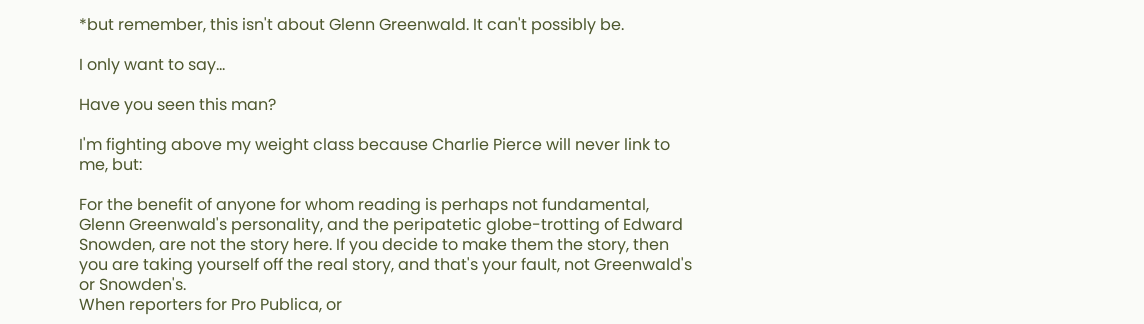*but remember, this isn't about Glenn Greenwald. It can't possibly be.

I only want to say...

Have you seen this man?

I'm fighting above my weight class because Charlie Pierce will never link to me, but:

For the benefit of anyone for whom reading is perhaps not fundamental, Glenn Greenwald's personality, and the peripatetic globe-trotting of Edward Snowden, are not the story here. If you decide to make them the story, then you are taking yourself off the real story, and that's your fault, not Greenwald's or Snowden's.
When reporters for Pro Publica, or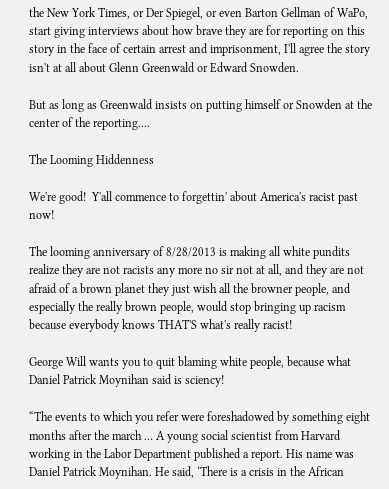the New York Times, or Der Spiegel, or even Barton Gellman of WaPo, start giving interviews about how brave they are for reporting on this story in the face of certain arrest and imprisonment, I'll agree the story isn't at all about Glenn Greenwald or Edward Snowden.

But as long as Greenwald insists on putting himself or Snowden at the center of the reporting....

The Looming Hiddenness

We're good!  Y'all commence to forgettin' about America's racist past now!

The looming anniversary of 8/28/2013 is making all white pundits realize they are not racists any more no sir not at all, and they are not afraid of a brown planet they just wish all the browner people, and especially the really brown people, would stop bringing up racism because everybody knows THAT'S what's really racist!

George Will wants you to quit blaming white people, because what Daniel Patrick Moynihan said is sciency!

“The events to which you refer were foreshadowed by something eight months after the march … A young social scientist from Harvard working in the Labor Department published a report. His name was Daniel Patrick Moynihan. He said, ‘There is a crisis in the African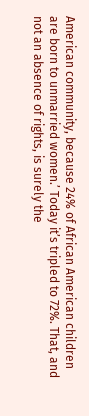American community, because 24% of African American children are born to unmarried women.’ Today it’s tripled to 72%. That, and not an absence of rights, is surely the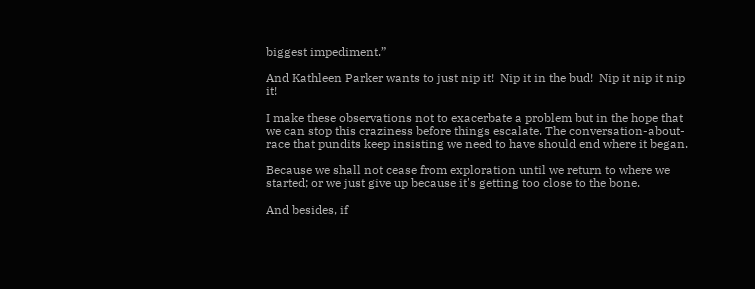biggest impediment.”

And Kathleen Parker wants to just nip it!  Nip it in the bud!  Nip it nip it nip it!

I make these observations not to exacerbate a problem but in the hope that we can stop this craziness before things escalate. The conversation-about-race that pundits keep insisting we need to have should end where it began.

Because we shall not cease from exploration until we return to where we started; or we just give up because it's getting too close to the bone.

And besides, if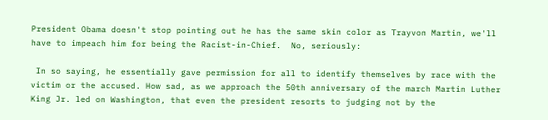President Obama doesn't stop pointing out he has the same skin color as Trayvon Martin, we'll have to impeach him for being the Racist-in-Chief.  No, seriously:

 In so saying, he essentially gave permission for all to identify themselves by race with the victim or the accused. How sad, as we approach the 50th anniversary of the march Martin Luther King Jr. led on Washington, that even the president resorts to judging not by the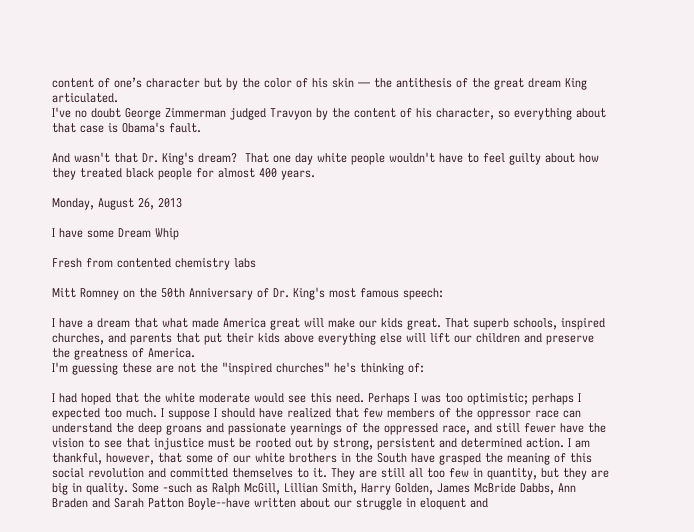content of one’s character but by the color of his skin — the antithesis of the great dream King articulated.
I've no doubt George Zimmerman judged Travyon by the content of his character, so everything about that case is Obama's fault.

And wasn't that Dr. King's dream?  That one day white people wouldn't have to feel guilty about how they treated black people for almost 400 years.

Monday, August 26, 2013

I have some Dream Whip

Fresh from contented chemistry labs

Mitt Romney on the 50th Anniversary of Dr. King's most famous speech:

I have a dream that what made America great will make our kids great. That superb schools, inspired churches, and parents that put their kids above everything else will lift our children and preserve the greatness of America.
I'm guessing these are not the "inspired churches" he's thinking of:

I had hoped that the white moderate would see this need. Perhaps I was too optimistic; perhaps I expected too much. I suppose I should have realized that few members of the oppressor race can understand the deep groans and passionate yearnings of the oppressed race, and still fewer have the vision to see that injustice must be rooted out by strong, persistent and determined action. I am thankful, however, that some of our white brothers in the South have grasped the meaning of this social revolution and committed themselves to it. They are still all too few in quantity, but they are big in quality. Some -such as Ralph McGill, Lillian Smith, Harry Golden, James McBride Dabbs, Ann Braden and Sarah Patton Boyle--have written about our struggle in eloquent and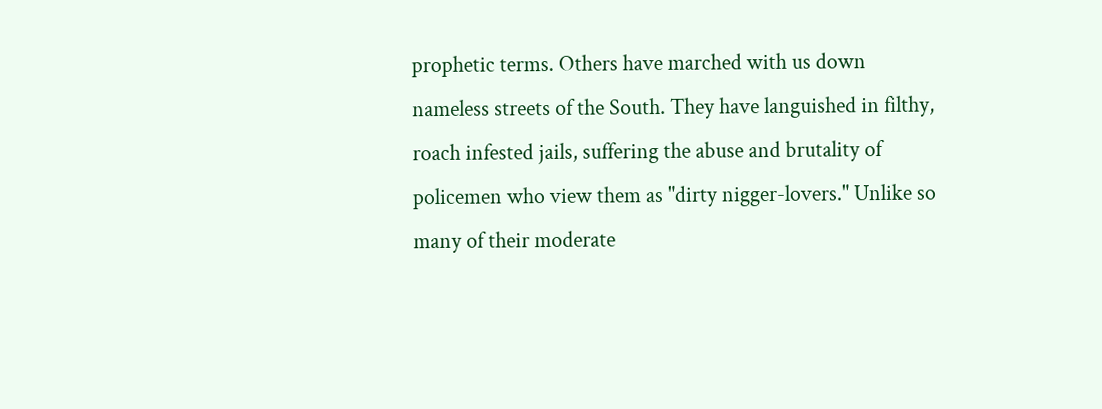prophetic terms. Others have marched with us down nameless streets of the South. They have languished in filthy, roach infested jails, suffering the abuse and brutality of policemen who view them as "dirty nigger-lovers." Unlike so many of their moderate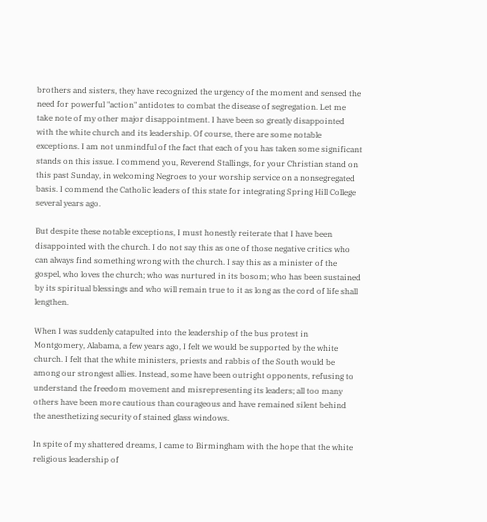brothers and sisters, they have recognized the urgency of the moment and sensed the need for powerful "action" antidotes to combat the disease of segregation. Let me take note of my other major disappointment. I have been so greatly disappointed with the white church and its leadership. Of course, there are some notable exceptions. I am not unmindful of the fact that each of you has taken some significant stands on this issue. I commend you, Reverend Stallings, for your Christian stand on this past Sunday, in welcoming Negroes to your worship service on a nonsegregated basis. I commend the Catholic leaders of this state for integrating Spring Hill College several years ago.

But despite these notable exceptions, I must honestly reiterate that I have been disappointed with the church. I do not say this as one of those negative critics who can always find something wrong with the church. I say this as a minister of the gospel, who loves the church; who was nurtured in its bosom; who has been sustained by its spiritual blessings and who will remain true to it as long as the cord of life shall lengthen.

When I was suddenly catapulted into the leadership of the bus protest in Montgomery, Alabama, a few years ago, I felt we would be supported by the white church. I felt that the white ministers, priests and rabbis of the South would be among our strongest allies. Instead, some have been outright opponents, refusing to understand the freedom movement and misrepresenting its leaders; all too many others have been more cautious than courageous and have remained silent behind the anesthetizing security of stained glass windows.

In spite of my shattered dreams, I came to Birmingham with the hope that the white religious leadership of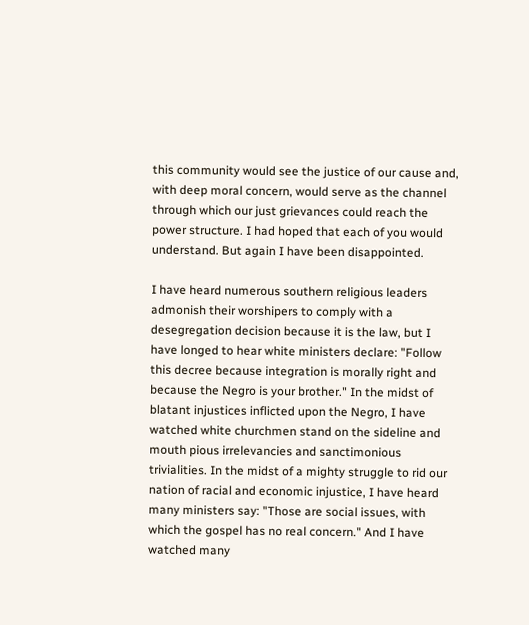this community would see the justice of our cause and, with deep moral concern, would serve as the channel through which our just grievances could reach the power structure. I had hoped that each of you would understand. But again I have been disappointed.

I have heard numerous southern religious leaders admonish their worshipers to comply with a desegregation decision because it is the law, but I have longed to hear white ministers declare: "Follow this decree because integration is morally right and because the Negro is your brother." In the midst of blatant injustices inflicted upon the Negro, I have watched white churchmen stand on the sideline and mouth pious irrelevancies and sanctimonious trivialities. In the midst of a mighty struggle to rid our nation of racial and economic injustice, I have heard many ministers say: "Those are social issues, with which the gospel has no real concern." And I have watched many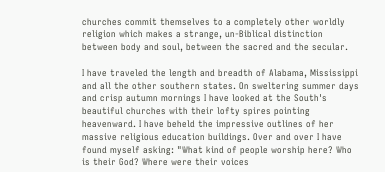churches commit themselves to a completely other worldly religion which makes a strange, un-Biblical distinction between body and soul, between the sacred and the secular.

I have traveled the length and breadth of Alabama, Mississippi and all the other southern states. On sweltering summer days and crisp autumn mornings I have looked at the South's beautiful churches with their lofty spires pointing heavenward. I have beheld the impressive outlines of her massive religious education buildings. Over and over I have found myself asking: "What kind of people worship here? Who is their God? Where were their voices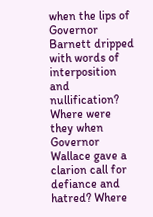when the lips of Governor Barnett dripped with words of interposition and nullification? Where were they when Governor Wallace gave a clarion call for defiance and hatred? Where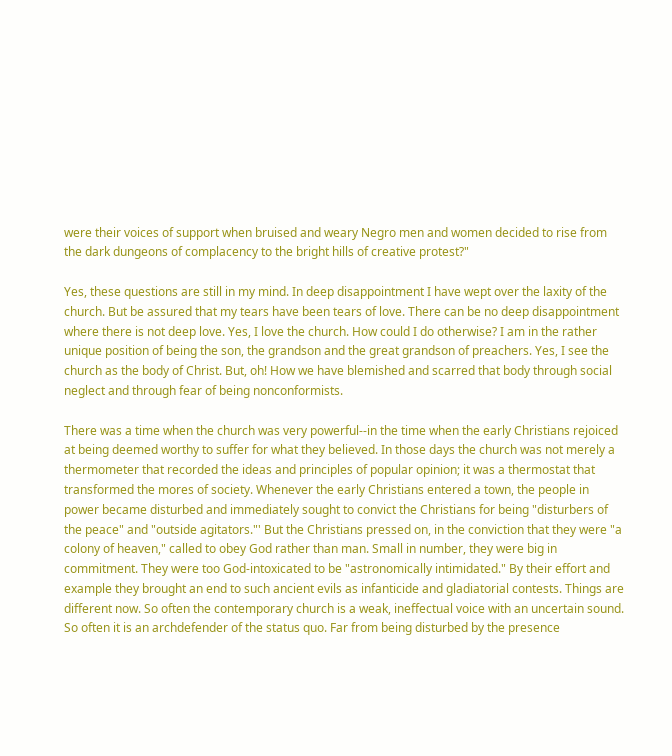were their voices of support when bruised and weary Negro men and women decided to rise from the dark dungeons of complacency to the bright hills of creative protest?"

Yes, these questions are still in my mind. In deep disappointment I have wept over the laxity of the church. But be assured that my tears have been tears of love. There can be no deep disappointment where there is not deep love. Yes, I love the church. How could I do otherwise? I am in the rather unique position of being the son, the grandson and the great grandson of preachers. Yes, I see the church as the body of Christ. But, oh! How we have blemished and scarred that body through social neglect and through fear of being nonconformists.

There was a time when the church was very powerful--in the time when the early Christians rejoiced at being deemed worthy to suffer for what they believed. In those days the church was not merely a thermometer that recorded the ideas and principles of popular opinion; it was a thermostat that transformed the mores of society. Whenever the early Christians entered a town, the people in power became disturbed and immediately sought to convict the Christians for being "disturbers of the peace" and "outside agitators."' But the Christians pressed on, in the conviction that they were "a colony of heaven," called to obey God rather than man. Small in number, they were big in commitment. They were too God-intoxicated to be "astronomically intimidated." By their effort and example they brought an end to such ancient evils as infanticide and gladiatorial contests. Things are different now. So often the contemporary church is a weak, ineffectual voice with an uncertain sound. So often it is an archdefender of the status quo. Far from being disturbed by the presence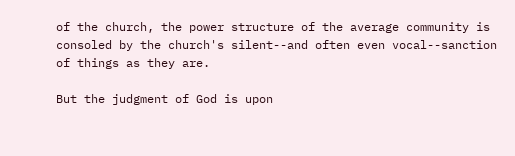of the church, the power structure of the average community is consoled by the church's silent--and often even vocal--sanction of things as they are.

But the judgment of God is upon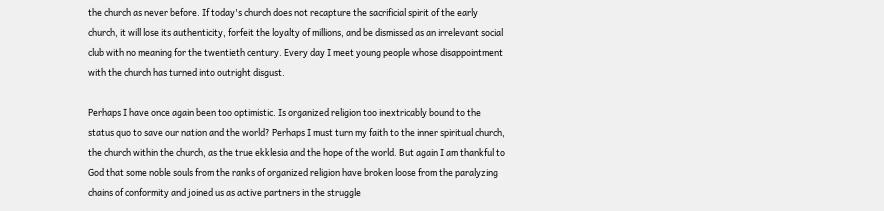the church as never before. If today's church does not recapture the sacrificial spirit of the early church, it will lose its authenticity, forfeit the loyalty of millions, and be dismissed as an irrelevant social club with no meaning for the twentieth century. Every day I meet young people whose disappointment with the church has turned into outright disgust.

Perhaps I have once again been too optimistic. Is organized religion too inextricably bound to the status quo to save our nation and the world? Perhaps I must turn my faith to the inner spiritual church, the church within the church, as the true ekklesia and the hope of the world. But again I am thankful to God that some noble souls from the ranks of organized religion have broken loose from the paralyzing chains of conformity and joined us as active partners in the struggle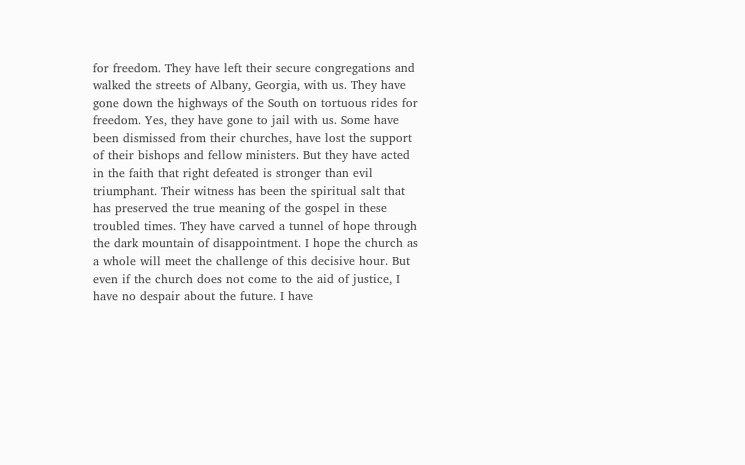for freedom. They have left their secure congregations and walked the streets of Albany, Georgia, with us. They have gone down the highways of the South on tortuous rides for freedom. Yes, they have gone to jail with us. Some have been dismissed from their churches, have lost the support of their bishops and fellow ministers. But they have acted in the faith that right defeated is stronger than evil triumphant. Their witness has been the spiritual salt that has preserved the true meaning of the gospel in these troubled times. They have carved a tunnel of hope through the dark mountain of disappointment. I hope the church as a whole will meet the challenge of this decisive hour. But even if the church does not come to the aid of justice, I have no despair about the future. I have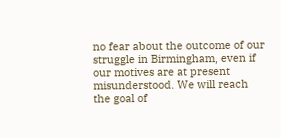no fear about the outcome of our struggle in Birmingham, even if our motives are at present misunderstood. We will reach the goal of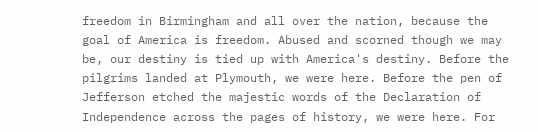freedom in Birmingham and all over the nation, because the goal of America is freedom. Abused and scorned though we may be, our destiny is tied up with America's destiny. Before the pilgrims landed at Plymouth, we were here. Before the pen of Jefferson etched the majestic words of the Declaration of Independence across the pages of history, we were here. For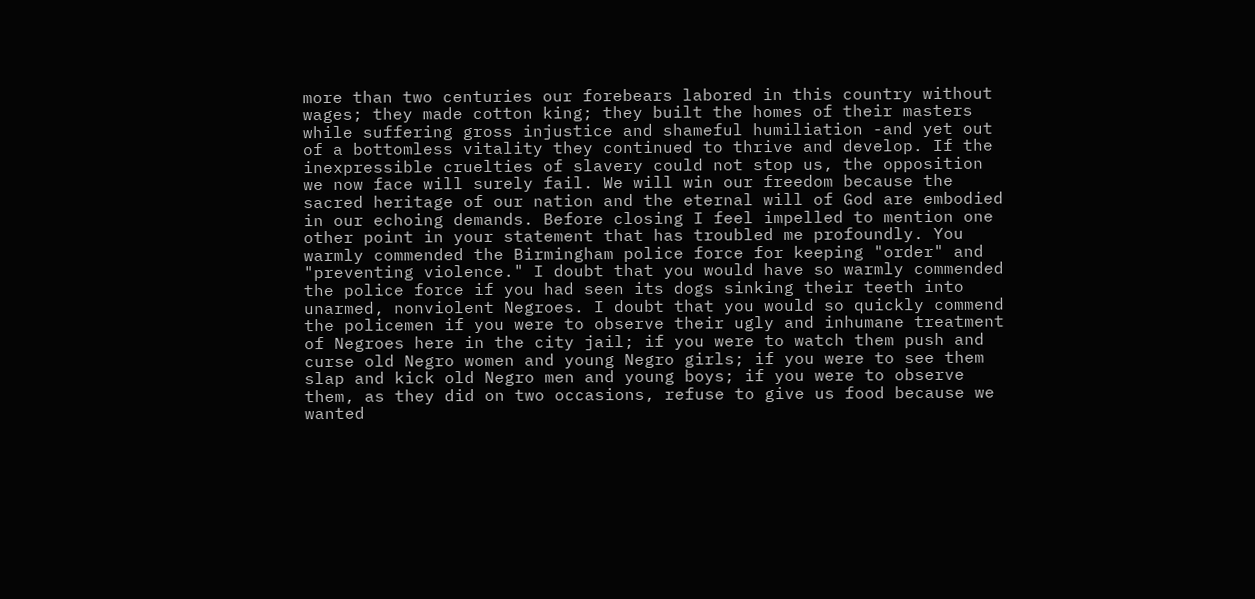more than two centuries our forebears labored in this country without wages; they made cotton king; they built the homes of their masters while suffering gross injustice and shameful humiliation -and yet out of a bottomless vitality they continued to thrive and develop. If the inexpressible cruelties of slavery could not stop us, the opposition we now face will surely fail. We will win our freedom because the sacred heritage of our nation and the eternal will of God are embodied in our echoing demands. Before closing I feel impelled to mention one other point in your statement that has troubled me profoundly. You warmly commended the Birmingham police force for keeping "order" and "preventing violence." I doubt that you would have so warmly commended the police force if you had seen its dogs sinking their teeth into unarmed, nonviolent Negroes. I doubt that you would so quickly commend the policemen if you were to observe their ugly and inhumane treatment of Negroes here in the city jail; if you were to watch them push and curse old Negro women and young Negro girls; if you were to see them slap and kick old Negro men and young boys; if you were to observe them, as they did on two occasions, refuse to give us food because we wanted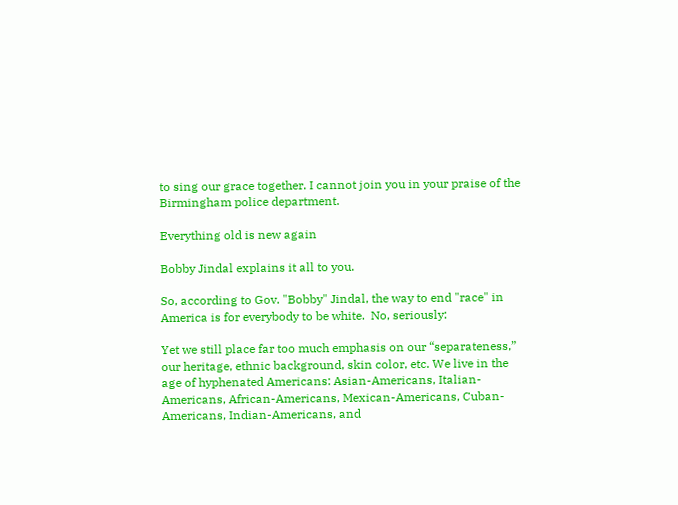to sing our grace together. I cannot join you in your praise of the Birmingham police department.

Everything old is new again

Bobby Jindal explains it all to you.

So, according to Gov. "Bobby" Jindal, the way to end "race" in America is for everybody to be white.  No, seriously:

Yet we still place far too much emphasis on our “separateness,” our heritage, ethnic background, skin color, etc. We live in the age of hyphenated Americans: Asian-Americans, Italian-Americans, African-Americans, Mexican-Americans, Cuban-Americans, Indian-Americans, and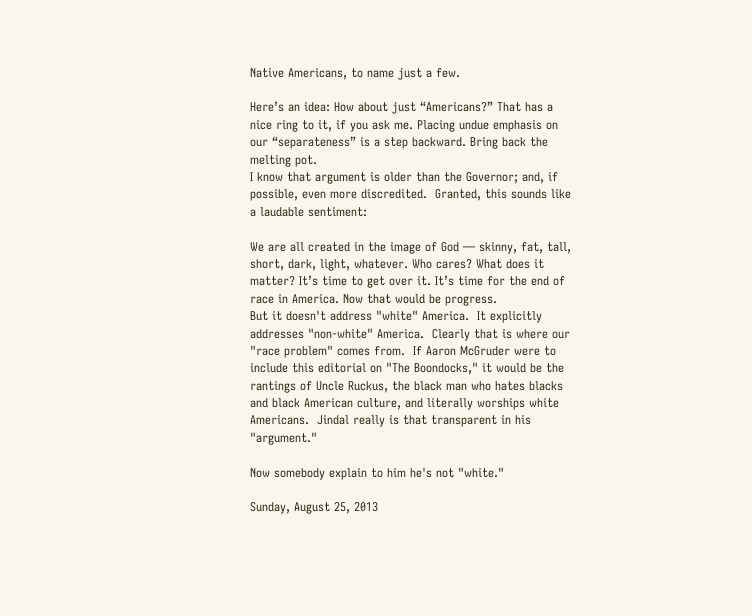Native Americans, to name just a few.

Here’s an idea: How about just “Americans?” That has a nice ring to it, if you ask me. Placing undue emphasis on our “separateness” is a step backward. Bring back the melting pot.
I know that argument is older than the Governor; and, if possible, even more discredited.  Granted, this sounds like a laudable sentiment:

We are all created in the image of God — skinny, fat, tall, short, dark, light, whatever. Who cares? What does it matter? It’s time to get over it. It’s time for the end of race in America. Now that would be progress.
But it doesn't address "white" America.  It explicitly addresses "non-white" America.  Clearly that is where our "race problem" comes from.  If Aaron McGruder were to include this editorial on "The Boondocks," it would be the rantings of Uncle Ruckus, the black man who hates blacks and black American culture, and literally worships white Americans.  Jindal really is that transparent in his "argument."

Now somebody explain to him he's not "white."

Sunday, August 25, 2013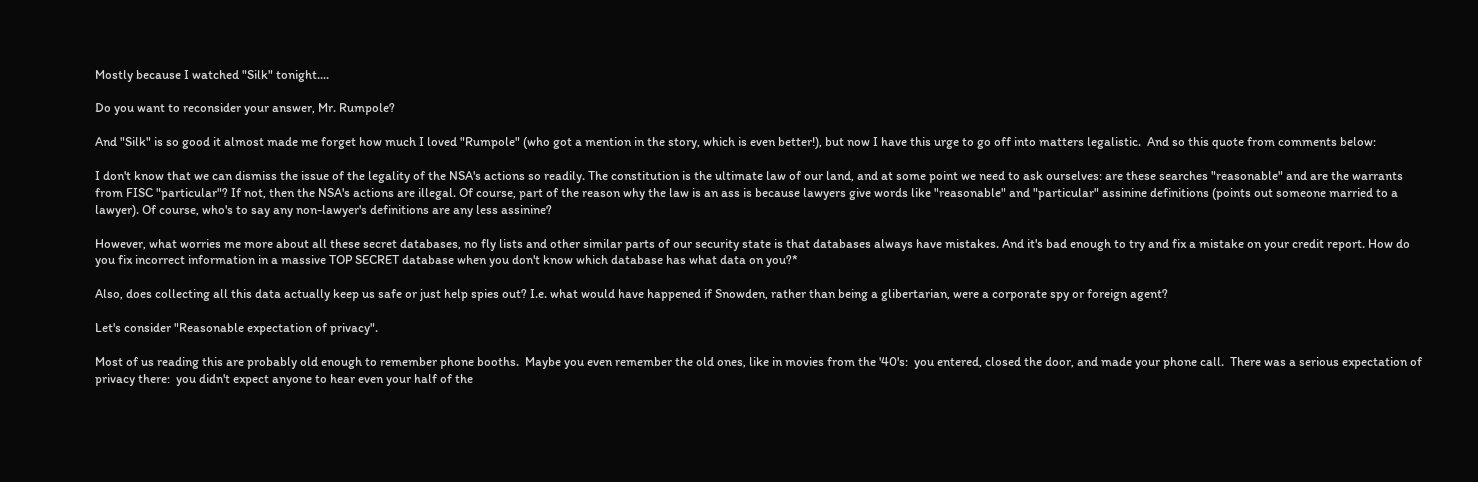Mostly because I watched "Silk" tonight....

Do you want to reconsider your answer, Mr. Rumpole?

And "Silk" is so good it almost made me forget how much I loved "Rumpole" (who got a mention in the story, which is even better!), but now I have this urge to go off into matters legalistic.  And so this quote from comments below:

I don't know that we can dismiss the issue of the legality of the NSA's actions so readily. The constitution is the ultimate law of our land, and at some point we need to ask ourselves: are these searches "reasonable" and are the warrants from FISC "particular"? If not, then the NSA's actions are illegal. Of course, part of the reason why the law is an ass is because lawyers give words like "reasonable" and "particular" assinine definitions (points out someone married to a lawyer). Of course, who's to say any non-lawyer's definitions are any less assinine?

However, what worries me more about all these secret databases, no fly lists and other similar parts of our security state is that databases always have mistakes. And it's bad enough to try and fix a mistake on your credit report. How do you fix incorrect information in a massive TOP SECRET database when you don't know which database has what data on you?*

Also, does collecting all this data actually keep us safe or just help spies out? I.e. what would have happened if Snowden, rather than being a glibertarian, were a corporate spy or foreign agent?

Let's consider "Reasonable expectation of privacy".

Most of us reading this are probably old enough to remember phone booths.  Maybe you even remember the old ones, like in movies from the '40's:  you entered, closed the door, and made your phone call.  There was a serious expectation of privacy there:  you didn't expect anyone to hear even your half of the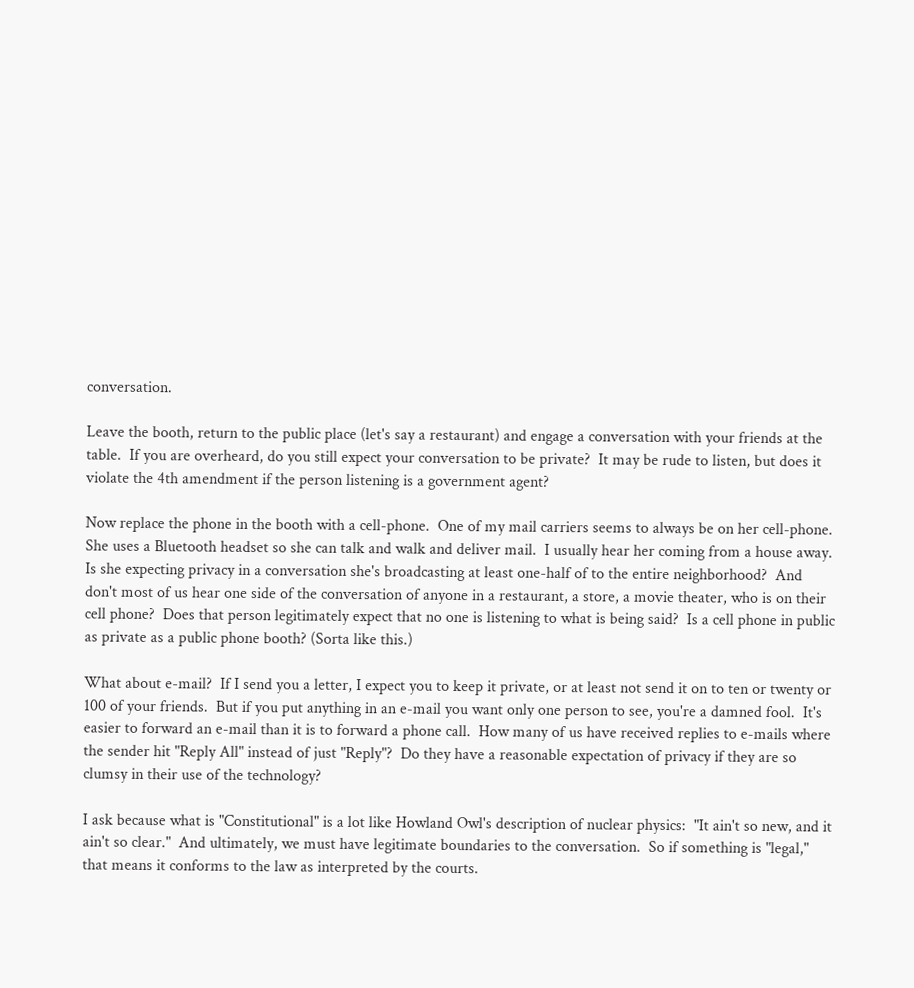conversation.

Leave the booth, return to the public place (let's say a restaurant) and engage a conversation with your friends at the table.  If you are overheard, do you still expect your conversation to be private?  It may be rude to listen, but does it violate the 4th amendment if the person listening is a government agent?

Now replace the phone in the booth with a cell-phone.  One of my mail carriers seems to always be on her cell-phone.  She uses a Bluetooth headset so she can talk and walk and deliver mail.  I usually hear her coming from a house away.  Is she expecting privacy in a conversation she's broadcasting at least one-half of to the entire neighborhood?  And don't most of us hear one side of the conversation of anyone in a restaurant, a store, a movie theater, who is on their cell phone?  Does that person legitimately expect that no one is listening to what is being said?  Is a cell phone in public as private as a public phone booth? (Sorta like this.)

What about e-mail?  If I send you a letter, I expect you to keep it private, or at least not send it on to ten or twenty or 100 of your friends.  But if you put anything in an e-mail you want only one person to see, you're a damned fool.  It's easier to forward an e-mail than it is to forward a phone call.  How many of us have received replies to e-mails where the sender hit "Reply All" instead of just "Reply"?  Do they have a reasonable expectation of privacy if they are so clumsy in their use of the technology?

I ask because what is "Constitutional" is a lot like Howland Owl's description of nuclear physics:  "It ain't so new, and it ain't so clear."  And ultimately, we must have legitimate boundaries to the conversation.  So if something is "legal," that means it conforms to the law as interpreted by the courts.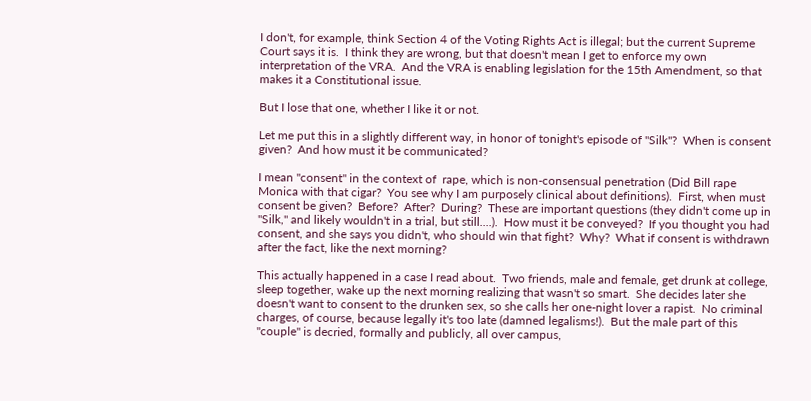I don't, for example, think Section 4 of the Voting Rights Act is illegal; but the current Supreme Court says it is.  I think they are wrong, but that doesn't mean I get to enforce my own interpretation of the VRA.  And the VRA is enabling legislation for the 15th Amendment, so that makes it a Constitutional issue.

But I lose that one, whether I like it or not.

Let me put this in a slightly different way, in honor of tonight's episode of "Silk"?  When is consent given?  And how must it be communicated?

I mean "consent" in the context of  rape, which is non-consensual penetration (Did Bill rape Monica with that cigar?  You see why I am purposely clinical about definitions).  First, when must consent be given?  Before?  After?  During?  These are important questions (they didn't come up in "Silk," and likely wouldn't in a trial, but still....).  How must it be conveyed?  If you thought you had consent, and she says you didn't, who should win that fight?  Why?  What if consent is withdrawn after the fact, like the next morning?

This actually happened in a case I read about.  Two friends, male and female, get drunk at college, sleep together, wake up the next morning realizing that wasn't so smart.  She decides later she doesn't want to consent to the drunken sex, so she calls her one-night lover a rapist.  No criminal charges, of course, because legally it's too late (damned legalisms!).  But the male part of this "couple" is decried, formally and publicly, all over campus,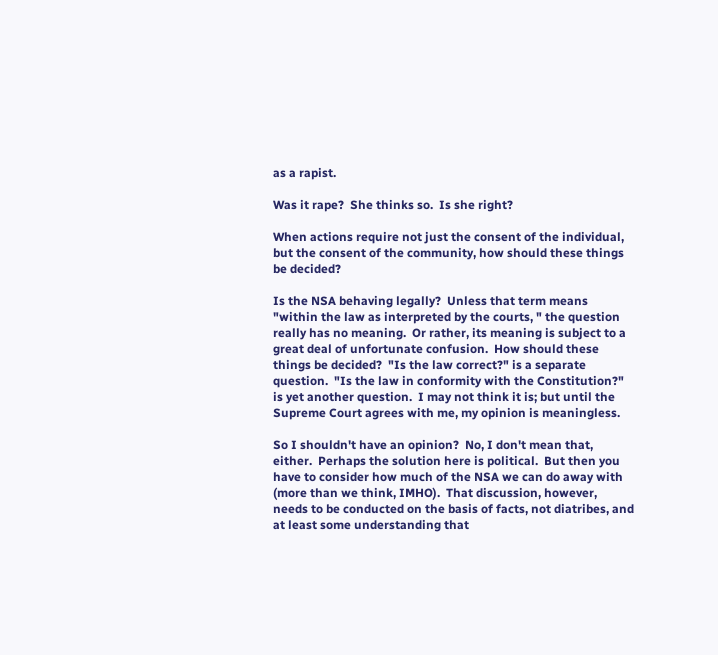as a rapist.

Was it rape?  She thinks so.  Is she right?

When actions require not just the consent of the individual, but the consent of the community, how should these things be decided?

Is the NSA behaving legally?  Unless that term means "within the law as interpreted by the courts, " the question really has no meaning.  Or rather, its meaning is subject to a great deal of unfortunate confusion.  How should these things be decided?  "Is the law correct?" is a separate question.  "Is the law in conformity with the Constitution?" is yet another question.  I may not think it is; but until the Supreme Court agrees with me, my opinion is meaningless.

So I shouldn't have an opinion?  No, I don't mean that, either.  Perhaps the solution here is political.  But then you have to consider how much of the NSA we can do away with (more than we think, IMHO).  That discussion, however, needs to be conducted on the basis of facts, not diatribes, and at least some understanding that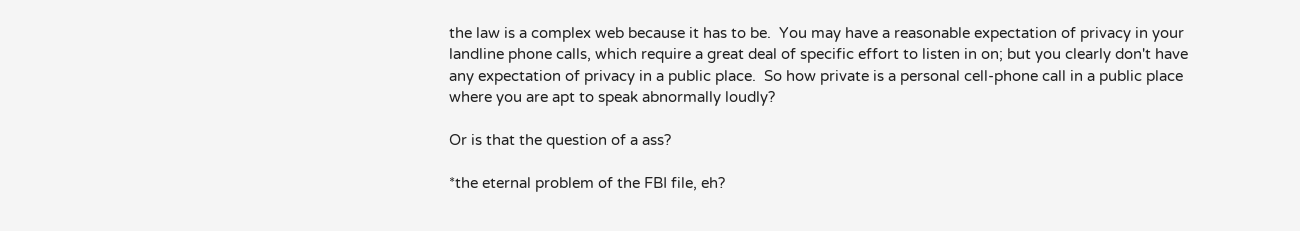the law is a complex web because it has to be.  You may have a reasonable expectation of privacy in your landline phone calls, which require a great deal of specific effort to listen in on; but you clearly don't have any expectation of privacy in a public place.  So how private is a personal cell-phone call in a public place where you are apt to speak abnormally loudly?

Or is that the question of a ass?

*the eternal problem of the FBI file, eh?